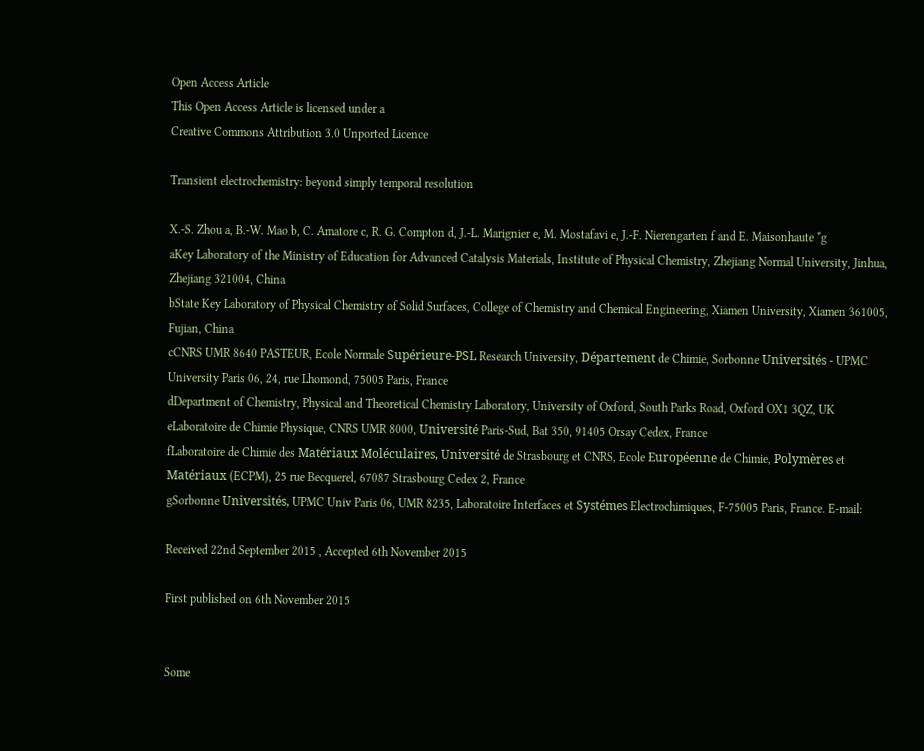Open Access Article
This Open Access Article is licensed under a
Creative Commons Attribution 3.0 Unported Licence

Transient electrochemistry: beyond simply temporal resolution

X.-S. Zhou a, B.-W. Mao b, C. Amatore c, R. G. Compton d, J.-L. Marignier e, M. Mostafavi e, J.-F. Nierengarten f and E. Maisonhaute *g
aKey Laboratory of the Ministry of Education for Advanced Catalysis Materials, Institute of Physical Chemistry, Zhejiang Normal University, Jinhua, Zhejiang 321004, China
bState Key Laboratory of Physical Chemistry of Solid Surfaces, College of Chemistry and Chemical Engineering, Xiamen University, Xiamen 361005, Fujian, China
cCNRS UMR 8640 PASTEUR, Ecole Normale Supérieure-PSL Research University, Département de Chimie, Sorbonne Universités - UPMC University Paris 06, 24, rue Lhomond, 75005 Paris, France
dDepartment of Chemistry, Physical and Theoretical Chemistry Laboratory, University of Oxford, South Parks Road, Oxford OX1 3QZ, UK
eLaboratoire de Chimie Physique, CNRS UMR 8000, Université Paris-Sud, Bat 350, 91405 Orsay Cedex, France
fLaboratoire de Chimie des Matériaux Moléculaires, Université de Strasbourg et CNRS, Ecole Européenne de Chimie, Polymères et Matériaux (ECPM), 25 rue Becquerel, 67087 Strasbourg Cedex 2, France
gSorbonne Universités, UPMC Univ Paris 06, UMR 8235, Laboratoire Interfaces et Systémes Electrochimiques, F-75005 Paris, France. E-mail:

Received 22nd September 2015 , Accepted 6th November 2015

First published on 6th November 2015


Some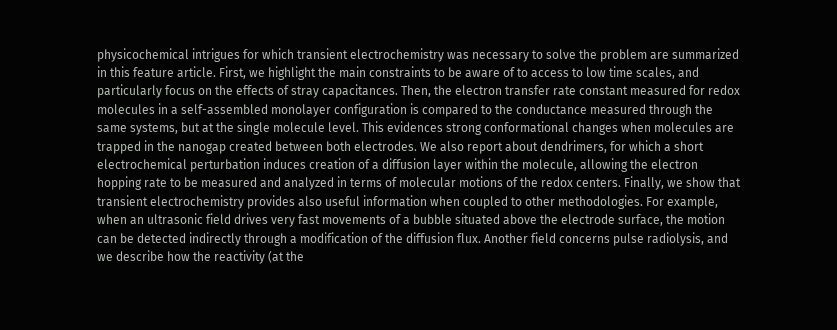physicochemical intrigues for which transient electrochemistry was necessary to solve the problem are summarized in this feature article. First, we highlight the main constraints to be aware of to access to low time scales, and particularly focus on the effects of stray capacitances. Then, the electron transfer rate constant measured for redox molecules in a self-assembled monolayer configuration is compared to the conductance measured through the same systems, but at the single molecule level. This evidences strong conformational changes when molecules are trapped in the nanogap created between both electrodes. We also report about dendrimers, for which a short electrochemical perturbation induces creation of a diffusion layer within the molecule, allowing the electron hopping rate to be measured and analyzed in terms of molecular motions of the redox centers. Finally, we show that transient electrochemistry provides also useful information when coupled to other methodologies. For example, when an ultrasonic field drives very fast movements of a bubble situated above the electrode surface, the motion can be detected indirectly through a modification of the diffusion flux. Another field concerns pulse radiolysis, and we describe how the reactivity (at the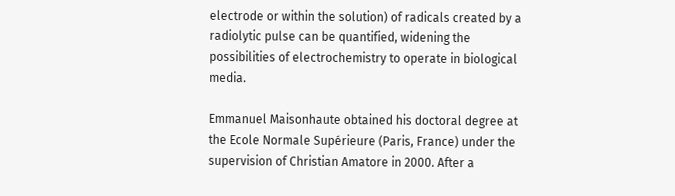electrode or within the solution) of radicals created by a radiolytic pulse can be quantified, widening the possibilities of electrochemistry to operate in biological media.

Emmanuel Maisonhaute obtained his doctoral degree at the Ecole Normale Supérieure (Paris, France) under the supervision of Christian Amatore in 2000. After a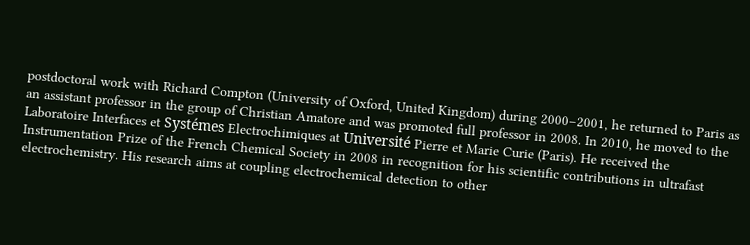postdoctoral work with Richard Compton (University of Oxford, United Kingdom) during 2000–2001, he returned to Paris as an assistant professor in the group of Christian Amatore and was promoted full professor in 2008. In 2010, he moved to the Laboratoire Interfaces et Systémes Electrochimiques at Université Pierre et Marie Curie (Paris). He received the Instrumentation Prize of the French Chemical Society in 2008 in recognition for his scientific contributions in ultrafast electrochemistry. His research aims at coupling electrochemical detection to other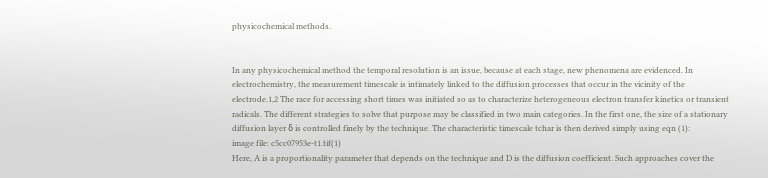physicochemical methods.


In any physicochemical method the temporal resolution is an issue, because at each stage, new phenomena are evidenced. In electrochemistry, the measurement timescale is intimately linked to the diffusion processes that occur in the vicinity of the electrode.1,2 The race for accessing short times was initiated so as to characterize heterogeneous electron transfer kinetics or transient radicals. The different strategies to solve that purpose may be classified in two main categories. In the first one, the size of a stationary diffusion layer δ is controlled finely by the technique. The characteristic timescale tchar is then derived simply using eqn (1):
image file: c5cc07953e-t1.tif(1)
Here, A is a proportionality parameter that depends on the technique and D is the diffusion coefficient. Such approaches cover the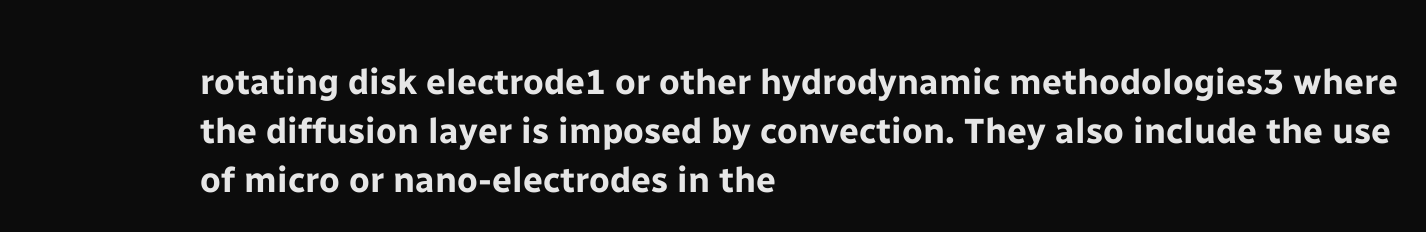rotating disk electrode1 or other hydrodynamic methodologies3 where the diffusion layer is imposed by convection. They also include the use of micro or nano-electrodes in the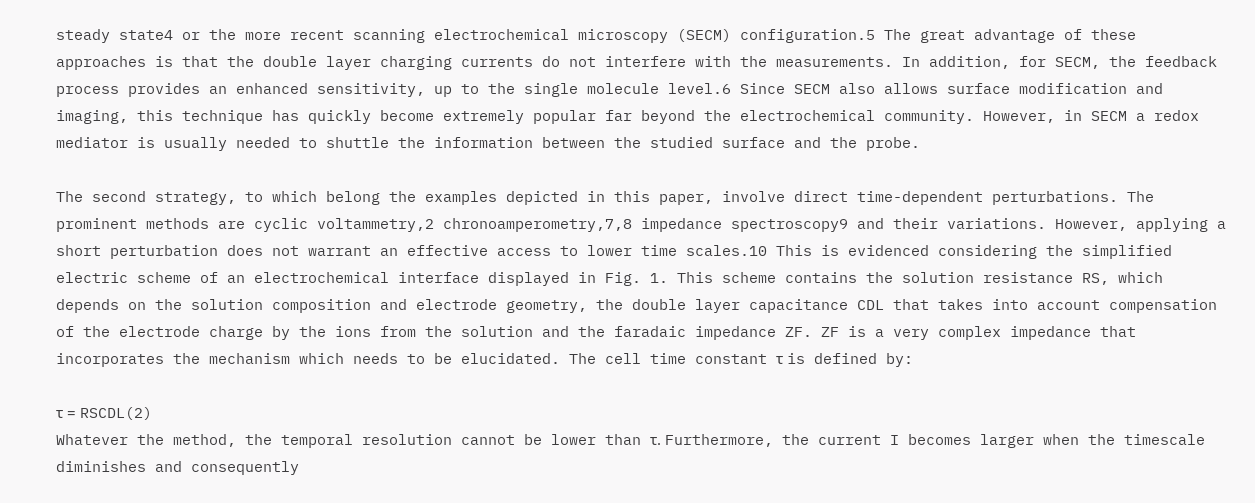steady state4 or the more recent scanning electrochemical microscopy (SECM) configuration.5 The great advantage of these approaches is that the double layer charging currents do not interfere with the measurements. In addition, for SECM, the feedback process provides an enhanced sensitivity, up to the single molecule level.6 Since SECM also allows surface modification and imaging, this technique has quickly become extremely popular far beyond the electrochemical community. However, in SECM a redox mediator is usually needed to shuttle the information between the studied surface and the probe.

The second strategy, to which belong the examples depicted in this paper, involve direct time-dependent perturbations. The prominent methods are cyclic voltammetry,2 chronoamperometry,7,8 impedance spectroscopy9 and their variations. However, applying a short perturbation does not warrant an effective access to lower time scales.10 This is evidenced considering the simplified electric scheme of an electrochemical interface displayed in Fig. 1. This scheme contains the solution resistance RS, which depends on the solution composition and electrode geometry, the double layer capacitance CDL that takes into account compensation of the electrode charge by the ions from the solution and the faradaic impedance ZF. ZF is a very complex impedance that incorporates the mechanism which needs to be elucidated. The cell time constant τ is defined by:

τ = RSCDL(2)
Whatever the method, the temporal resolution cannot be lower than τ. Furthermore, the current I becomes larger when the timescale diminishes and consequently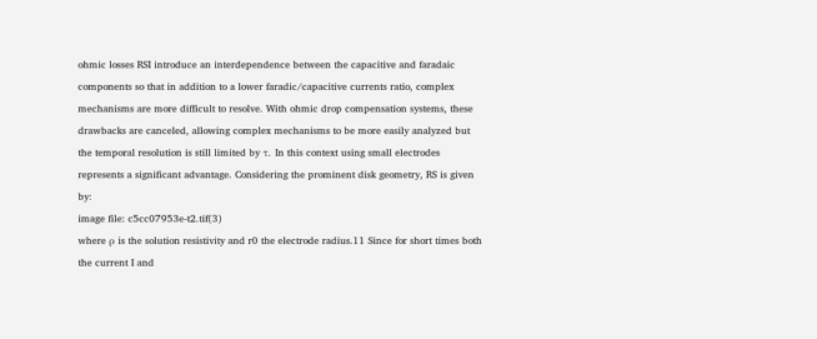ohmic losses RSI introduce an interdependence between the capacitive and faradaic components so that in addition to a lower faradic/capacitive currents ratio, complex mechanisms are more difficult to resolve. With ohmic drop compensation systems, these drawbacks are canceled, allowing complex mechanisms to be more easily analyzed but the temporal resolution is still limited by τ. In this context using small electrodes represents a significant advantage. Considering the prominent disk geometry, RS is given by:
image file: c5cc07953e-t2.tif(3)
where ρ is the solution resistivity and r0 the electrode radius.11 Since for short times both the current I and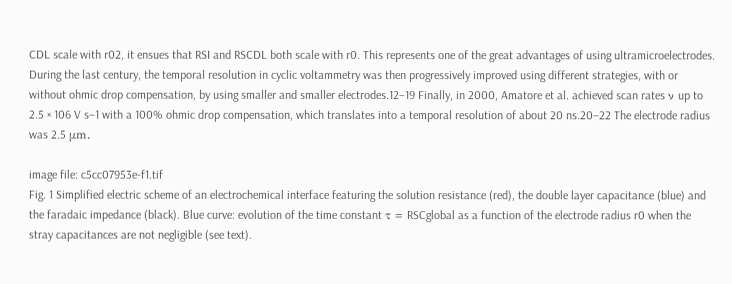CDL scale with r02, it ensues that RSI and RSCDL both scale with r0. This represents one of the great advantages of using ultramicroelectrodes. During the last century, the temporal resolution in cyclic voltammetry was then progressively improved using different strategies, with or without ohmic drop compensation, by using smaller and smaller electrodes.12–19 Finally, in 2000, Amatore et al. achieved scan rates ν up to 2.5 × 106 V s−1 with a 100% ohmic drop compensation, which translates into a temporal resolution of about 20 ns.20–22 The electrode radius was 2.5 μm.

image file: c5cc07953e-f1.tif
Fig. 1 Simplified electric scheme of an electrochemical interface featuring the solution resistance (red), the double layer capacitance (blue) and the faradaic impedance (black). Blue curve: evolution of the time constant τ = RSCglobal as a function of the electrode radius r0 when the stray capacitances are not negligible (see text).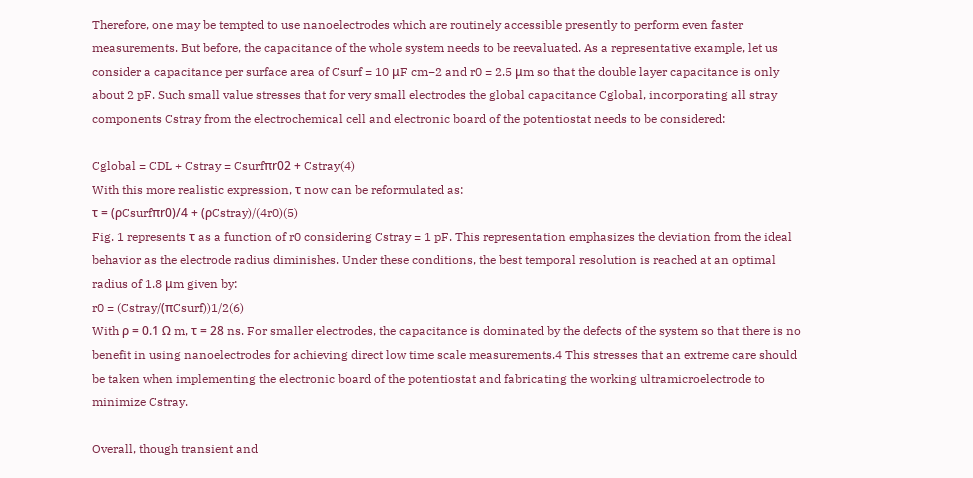Therefore, one may be tempted to use nanoelectrodes which are routinely accessible presently to perform even faster measurements. But before, the capacitance of the whole system needs to be reevaluated. As a representative example, let us consider a capacitance per surface area of Csurf = 10 μF cm−2 and r0 = 2.5 μm so that the double layer capacitance is only about 2 pF. Such small value stresses that for very small electrodes the global capacitance Cglobal, incorporating all stray components Cstray from the electrochemical cell and electronic board of the potentiostat needs to be considered:

Cglobal = CDL + Cstray = Csurfπr02 + Cstray(4)
With this more realistic expression, τ now can be reformulated as:
τ = (ρCsurfπr0)/4 + (ρCstray)/(4r0)(5)
Fig. 1 represents τ as a function of r0 considering Cstray = 1 pF. This representation emphasizes the deviation from the ideal behavior as the electrode radius diminishes. Under these conditions, the best temporal resolution is reached at an optimal radius of 1.8 μm given by:
r0 = (Cstray/(πCsurf))1/2(6)
With ρ = 0.1 Ω m, τ = 28 ns. For smaller electrodes, the capacitance is dominated by the defects of the system so that there is no benefit in using nanoelectrodes for achieving direct low time scale measurements.4 This stresses that an extreme care should be taken when implementing the electronic board of the potentiostat and fabricating the working ultramicroelectrode to minimize Cstray.

Overall, though transient and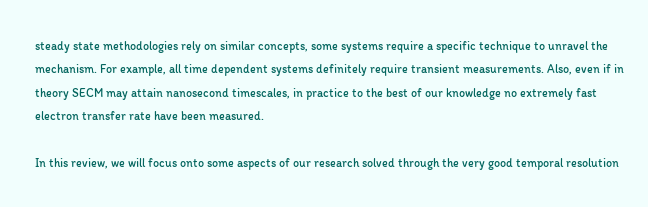steady state methodologies rely on similar concepts, some systems require a specific technique to unravel the mechanism. For example, all time dependent systems definitely require transient measurements. Also, even if in theory SECM may attain nanosecond timescales, in practice to the best of our knowledge no extremely fast electron transfer rate have been measured.

In this review, we will focus onto some aspects of our research solved through the very good temporal resolution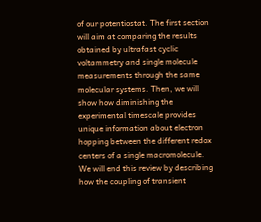of our potentiostat. The first section will aim at comparing the results obtained by ultrafast cyclic voltammetry and single molecule measurements through the same molecular systems. Then, we will show how diminishing the experimental timescale provides unique information about electron hopping between the different redox centers of a single macromolecule. We will end this review by describing how the coupling of transient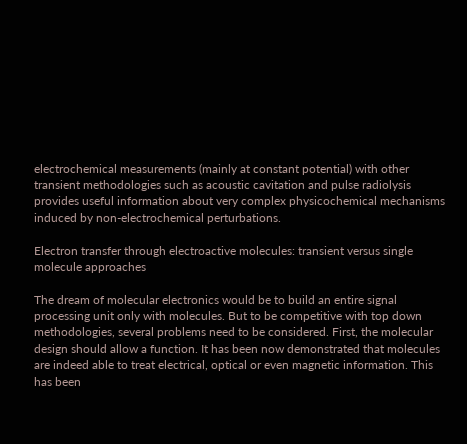electrochemical measurements (mainly at constant potential) with other transient methodologies such as acoustic cavitation and pulse radiolysis provides useful information about very complex physicochemical mechanisms induced by non-electrochemical perturbations.

Electron transfer through electroactive molecules: transient versus single molecule approaches

The dream of molecular electronics would be to build an entire signal processing unit only with molecules. But to be competitive with top down methodologies, several problems need to be considered. First, the molecular design should allow a function. It has been now demonstrated that molecules are indeed able to treat electrical, optical or even magnetic information. This has been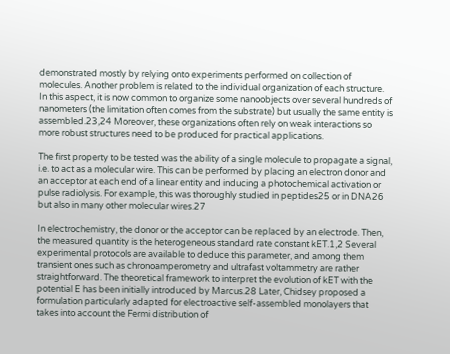demonstrated mostly by relying onto experiments performed on collection of molecules. Another problem is related to the individual organization of each structure. In this aspect, it is now common to organize some nanoobjects over several hundreds of nanometers (the limitation often comes from the substrate) but usually the same entity is assembled.23,24 Moreover, these organizations often rely on weak interactions so more robust structures need to be produced for practical applications.

The first property to be tested was the ability of a single molecule to propagate a signal, i.e. to act as a molecular wire. This can be performed by placing an electron donor and an acceptor at each end of a linear entity and inducing a photochemical activation or pulse radiolysis. For example, this was thoroughly studied in peptides25 or in DNA26 but also in many other molecular wires.27

In electrochemistry, the donor or the acceptor can be replaced by an electrode. Then, the measured quantity is the heterogeneous standard rate constant kET.1,2 Several experimental protocols are available to deduce this parameter, and among them transient ones such as chronoamperometry and ultrafast voltammetry are rather straightforward. The theoretical framework to interpret the evolution of kET with the potential E has been initially introduced by Marcus.28 Later, Chidsey proposed a formulation particularly adapted for electroactive self-assembled monolayers that takes into account the Fermi distribution of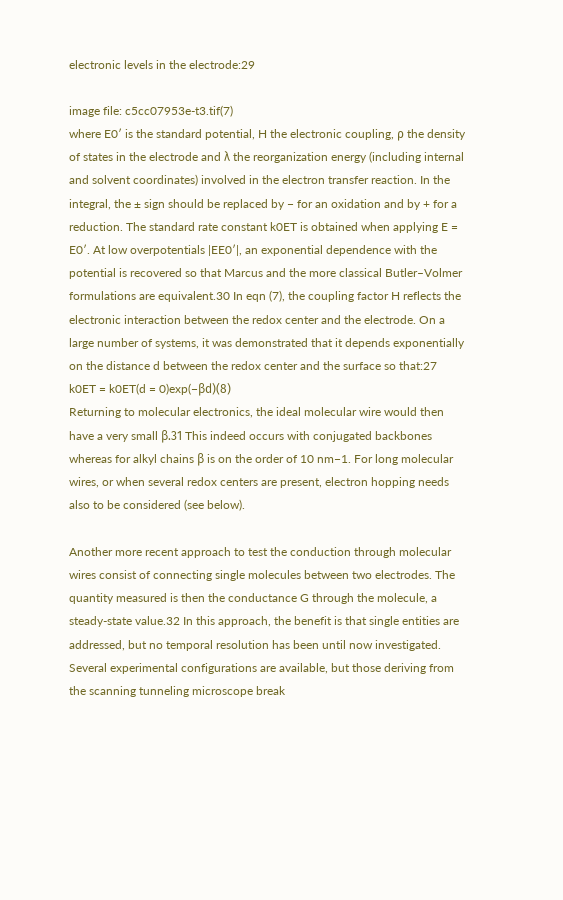electronic levels in the electrode:29

image file: c5cc07953e-t3.tif(7)
where E0′ is the standard potential, H the electronic coupling, ρ the density of states in the electrode and λ the reorganization energy (including internal and solvent coordinates) involved in the electron transfer reaction. In the integral, the ± sign should be replaced by − for an oxidation and by + for a reduction. The standard rate constant k0ET is obtained when applying E = E0′. At low overpotentials |EE0′|, an exponential dependence with the potential is recovered so that Marcus and the more classical Butler–Volmer formulations are equivalent.30 In eqn (7), the coupling factor H reflects the electronic interaction between the redox center and the electrode. On a large number of systems, it was demonstrated that it depends exponentially on the distance d between the redox center and the surface so that:27
k0ET = k0ET(d = 0)exp(−βd)(8)
Returning to molecular electronics, the ideal molecular wire would then have a very small β.31 This indeed occurs with conjugated backbones whereas for alkyl chains β is on the order of 10 nm−1. For long molecular wires, or when several redox centers are present, electron hopping needs also to be considered (see below).

Another more recent approach to test the conduction through molecular wires consist of connecting single molecules between two electrodes. The quantity measured is then the conductance G through the molecule, a steady-state value.32 In this approach, the benefit is that single entities are addressed, but no temporal resolution has been until now investigated. Several experimental configurations are available, but those deriving from the scanning tunneling microscope break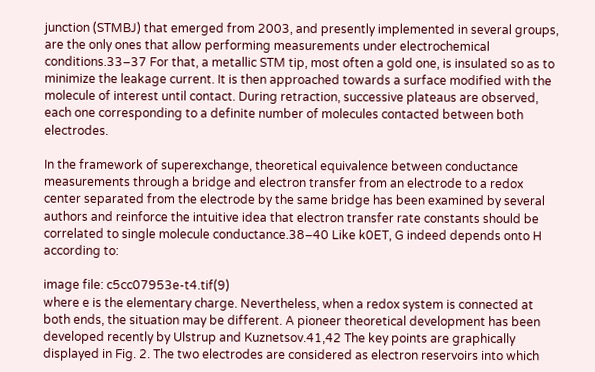junction (STMBJ) that emerged from 2003, and presently implemented in several groups, are the only ones that allow performing measurements under electrochemical conditions.33–37 For that, a metallic STM tip, most often a gold one, is insulated so as to minimize the leakage current. It is then approached towards a surface modified with the molecule of interest until contact. During retraction, successive plateaus are observed, each one corresponding to a definite number of molecules contacted between both electrodes.

In the framework of superexchange, theoretical equivalence between conductance measurements through a bridge and electron transfer from an electrode to a redox center separated from the electrode by the same bridge has been examined by several authors and reinforce the intuitive idea that electron transfer rate constants should be correlated to single molecule conductance.38–40 Like k0ET, G indeed depends onto H according to:

image file: c5cc07953e-t4.tif(9)
where e is the elementary charge. Nevertheless, when a redox system is connected at both ends, the situation may be different. A pioneer theoretical development has been developed recently by Ulstrup and Kuznetsov.41,42 The key points are graphically displayed in Fig. 2. The two electrodes are considered as electron reservoirs into which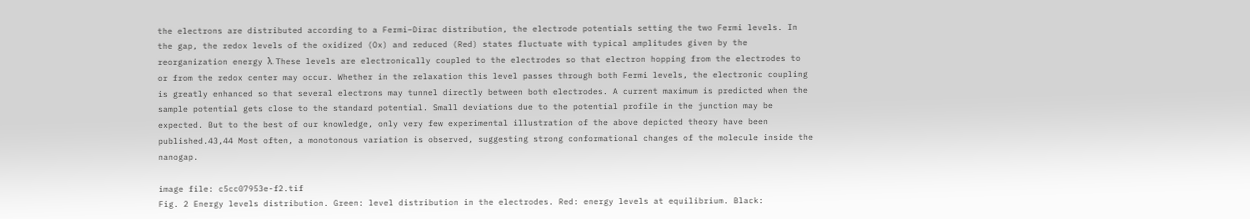the electrons are distributed according to a Fermi–Dirac distribution, the electrode potentials setting the two Fermi levels. In the gap, the redox levels of the oxidized (Ox) and reduced (Red) states fluctuate with typical amplitudes given by the reorganization energy λ. These levels are electronically coupled to the electrodes so that electron hopping from the electrodes to or from the redox center may occur. Whether in the relaxation this level passes through both Fermi levels, the electronic coupling is greatly enhanced so that several electrons may tunnel directly between both electrodes. A current maximum is predicted when the sample potential gets close to the standard potential. Small deviations due to the potential profile in the junction may be expected. But to the best of our knowledge, only very few experimental illustration of the above depicted theory have been published.43,44 Most often, a monotonous variation is observed, suggesting strong conformational changes of the molecule inside the nanogap.

image file: c5cc07953e-f2.tif
Fig. 2 Energy levels distribution. Green: level distribution in the electrodes. Red: energy levels at equilibrium. Black: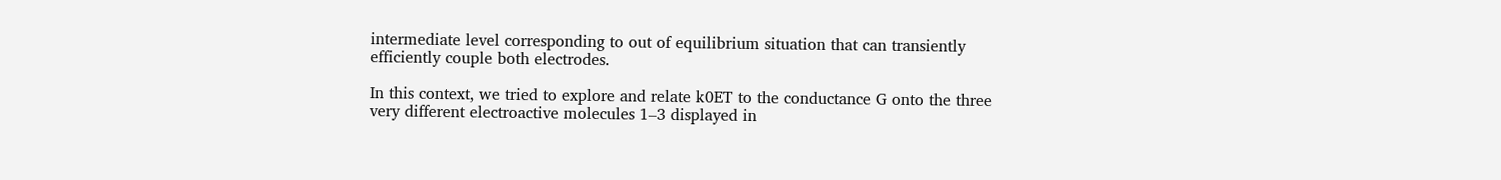intermediate level corresponding to out of equilibrium situation that can transiently efficiently couple both electrodes.

In this context, we tried to explore and relate k0ET to the conductance G onto the three very different electroactive molecules 1–3 displayed in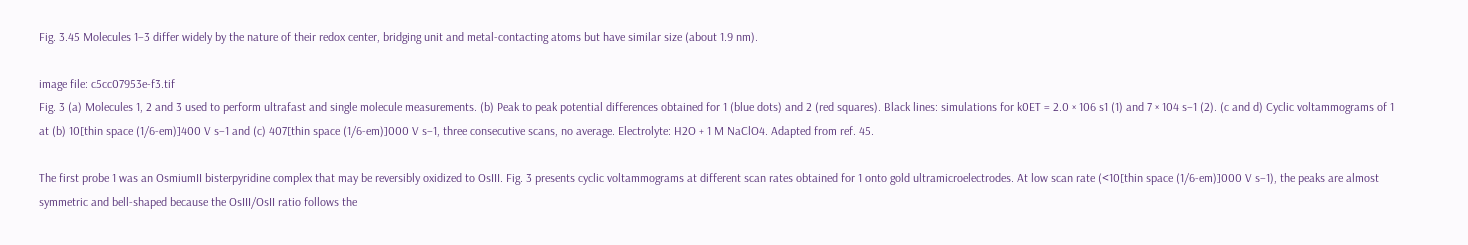Fig. 3.45 Molecules 1–3 differ widely by the nature of their redox center, bridging unit and metal-contacting atoms but have similar size (about 1.9 nm).

image file: c5cc07953e-f3.tif
Fig. 3 (a) Molecules 1, 2 and 3 used to perform ultrafast and single molecule measurements. (b) Peak to peak potential differences obtained for 1 (blue dots) and 2 (red squares). Black lines: simulations for k0ET = 2.0 × 106 s1 (1) and 7 × 104 s−1 (2). (c and d) Cyclic voltammograms of 1 at (b) 10[thin space (1/6-em)]400 V s−1 and (c) 407[thin space (1/6-em)]000 V s−1, three consecutive scans, no average. Electrolyte: H2O + 1 M NaClO4. Adapted from ref. 45.

The first probe 1 was an OsmiumII bisterpyridine complex that may be reversibly oxidized to OsIII. Fig. 3 presents cyclic voltammograms at different scan rates obtained for 1 onto gold ultramicroelectrodes. At low scan rate (<10[thin space (1/6-em)]000 V s−1), the peaks are almost symmetric and bell-shaped because the OsIII/OsII ratio follows the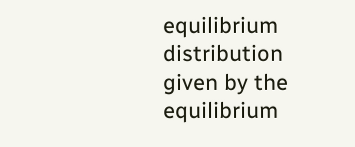equilibrium distribution given by the equilibrium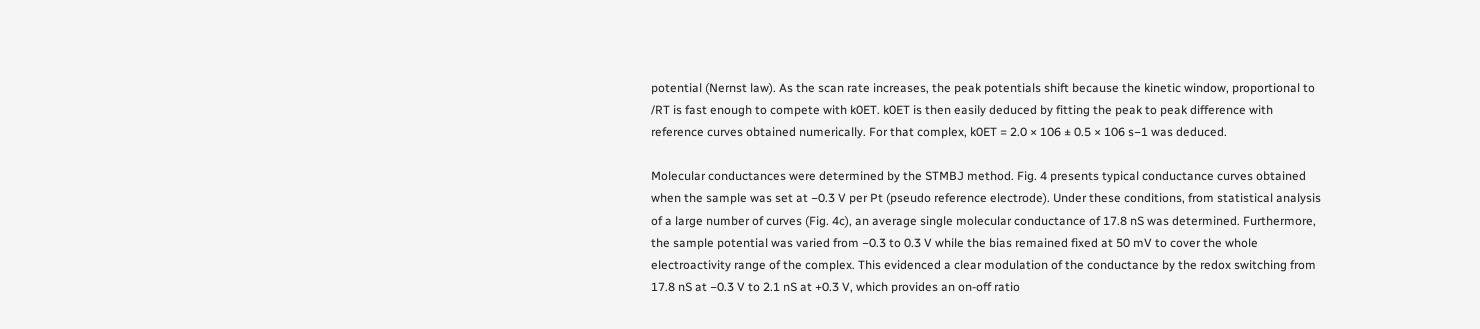potential (Nernst law). As the scan rate increases, the peak potentials shift because the kinetic window, proportional to /RT is fast enough to compete with k0ET. k0ET is then easily deduced by fitting the peak to peak difference with reference curves obtained numerically. For that complex, k0ET = 2.0 × 106 ± 0.5 × 106 s−1 was deduced.

Molecular conductances were determined by the STMBJ method. Fig. 4 presents typical conductance curves obtained when the sample was set at −0.3 V per Pt (pseudo reference electrode). Under these conditions, from statistical analysis of a large number of curves (Fig. 4c), an average single molecular conductance of 17.8 nS was determined. Furthermore, the sample potential was varied from −0.3 to 0.3 V while the bias remained fixed at 50 mV to cover the whole electroactivity range of the complex. This evidenced a clear modulation of the conductance by the redox switching from 17.8 nS at −0.3 V to 2.1 nS at +0.3 V, which provides an on-off ratio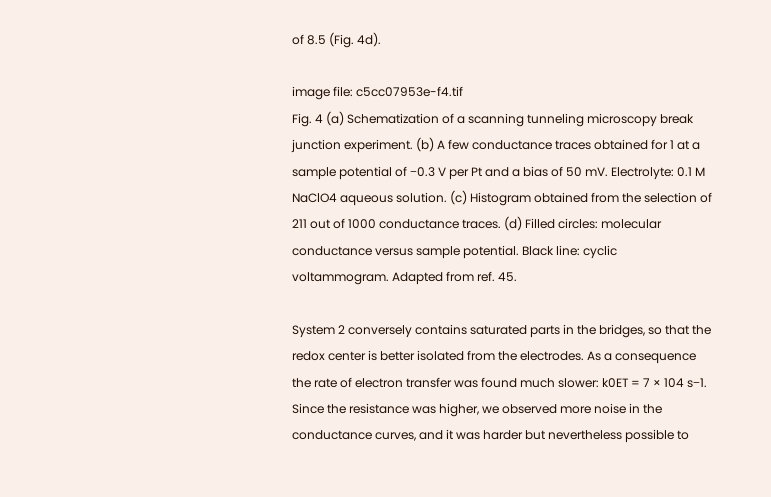of 8.5 (Fig. 4d).

image file: c5cc07953e-f4.tif
Fig. 4 (a) Schematization of a scanning tunneling microscopy break junction experiment. (b) A few conductance traces obtained for 1 at a sample potential of −0.3 V per Pt and a bias of 50 mV. Electrolyte: 0.1 M NaClO4 aqueous solution. (c) Histogram obtained from the selection of 211 out of 1000 conductance traces. (d) Filled circles: molecular conductance versus sample potential. Black line: cyclic voltammogram. Adapted from ref. 45.

System 2 conversely contains saturated parts in the bridges, so that the redox center is better isolated from the electrodes. As a consequence the rate of electron transfer was found much slower: k0ET = 7 × 104 s−1. Since the resistance was higher, we observed more noise in the conductance curves, and it was harder but nevertheless possible to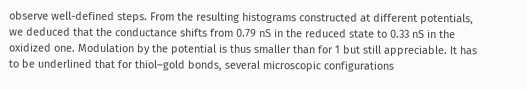observe well-defined steps. From the resulting histograms constructed at different potentials, we deduced that the conductance shifts from 0.79 nS in the reduced state to 0.33 nS in the oxidized one. Modulation by the potential is thus smaller than for 1 but still appreciable. It has to be underlined that for thiol–gold bonds, several microscopic configurations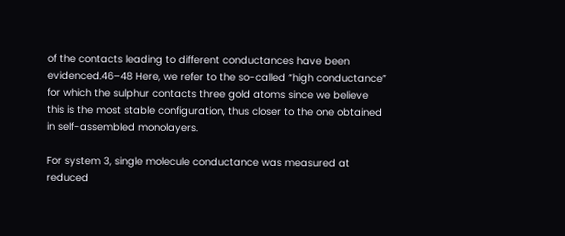of the contacts leading to different conductances have been evidenced.46–48 Here, we refer to the so-called “high conductance” for which the sulphur contacts three gold atoms since we believe this is the most stable configuration, thus closer to the one obtained in self-assembled monolayers.

For system 3, single molecule conductance was measured at reduced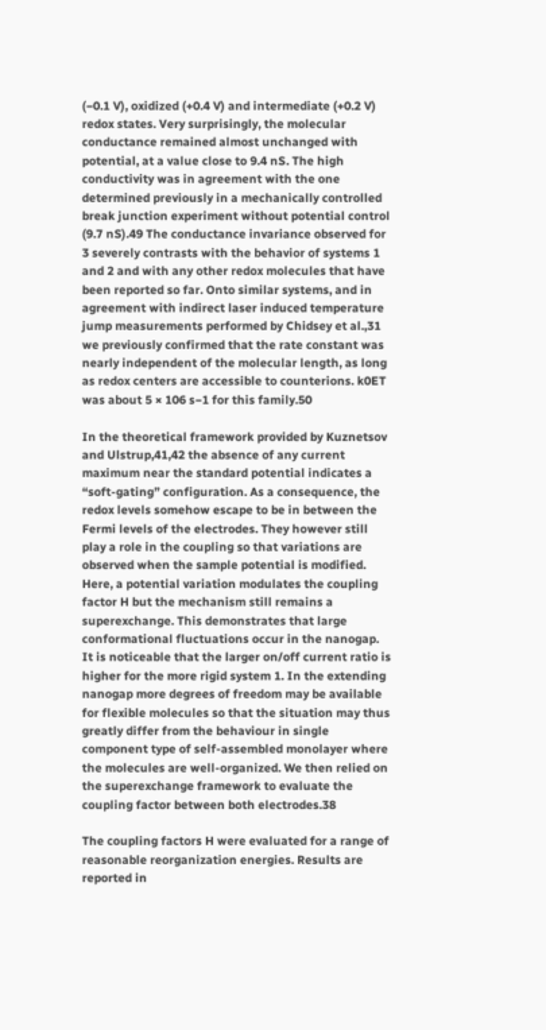(−0.1 V), oxidized (+0.4 V) and intermediate (+0.2 V) redox states. Very surprisingly, the molecular conductance remained almost unchanged with potential, at a value close to 9.4 nS. The high conductivity was in agreement with the one determined previously in a mechanically controlled break junction experiment without potential control (9.7 nS).49 The conductance invariance observed for 3 severely contrasts with the behavior of systems 1 and 2 and with any other redox molecules that have been reported so far. Onto similar systems, and in agreement with indirect laser induced temperature jump measurements performed by Chidsey et al.,31 we previously confirmed that the rate constant was nearly independent of the molecular length, as long as redox centers are accessible to counterions. k0ET was about 5 × 106 s−1 for this family.50

In the theoretical framework provided by Kuznetsov and Ulstrup,41,42 the absence of any current maximum near the standard potential indicates a “soft-gating” configuration. As a consequence, the redox levels somehow escape to be in between the Fermi levels of the electrodes. They however still play a role in the coupling so that variations are observed when the sample potential is modified. Here, a potential variation modulates the coupling factor H but the mechanism still remains a superexchange. This demonstrates that large conformational fluctuations occur in the nanogap. It is noticeable that the larger on/off current ratio is higher for the more rigid system 1. In the extending nanogap more degrees of freedom may be available for flexible molecules so that the situation may thus greatly differ from the behaviour in single component type of self-assembled monolayer where the molecules are well-organized. We then relied on the superexchange framework to evaluate the coupling factor between both electrodes.38

The coupling factors H were evaluated for a range of reasonable reorganization energies. Results are reported in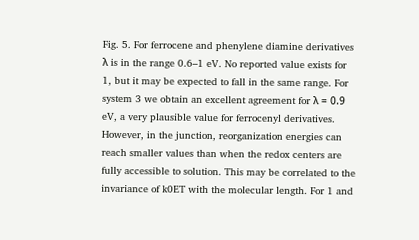Fig. 5. For ferrocene and phenylene diamine derivatives λ is in the range 0.6–1 eV. No reported value exists for 1, but it may be expected to fall in the same range. For system 3 we obtain an excellent agreement for λ = 0.9 eV, a very plausible value for ferrocenyl derivatives. However, in the junction, reorganization energies can reach smaller values than when the redox centers are fully accessible to solution. This may be correlated to the invariance of k0ET with the molecular length. For 1 and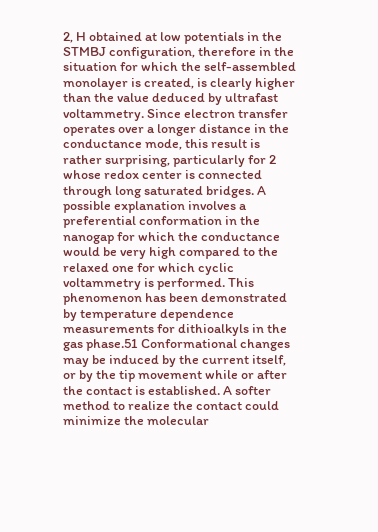2, H obtained at low potentials in the STMBJ configuration, therefore in the situation for which the self-assembled monolayer is created, is clearly higher than the value deduced by ultrafast voltammetry. Since electron transfer operates over a longer distance in the conductance mode, this result is rather surprising, particularly for 2 whose redox center is connected through long saturated bridges. A possible explanation involves a preferential conformation in the nanogap for which the conductance would be very high compared to the relaxed one for which cyclic voltammetry is performed. This phenomenon has been demonstrated by temperature dependence measurements for dithioalkyls in the gas phase.51 Conformational changes may be induced by the current itself, or by the tip movement while or after the contact is established. A softer method to realize the contact could minimize the molecular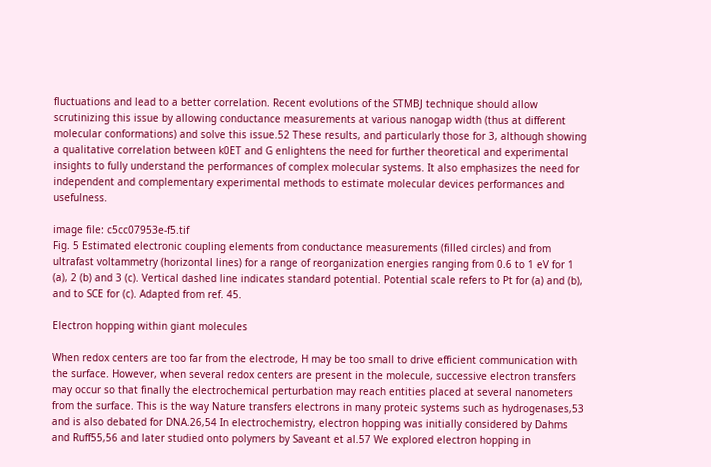fluctuations and lead to a better correlation. Recent evolutions of the STMBJ technique should allow scrutinizing this issue by allowing conductance measurements at various nanogap width (thus at different molecular conformations) and solve this issue.52 These results, and particularly those for 3, although showing a qualitative correlation between k0ET and G enlightens the need for further theoretical and experimental insights to fully understand the performances of complex molecular systems. It also emphasizes the need for independent and complementary experimental methods to estimate molecular devices performances and usefulness.

image file: c5cc07953e-f5.tif
Fig. 5 Estimated electronic coupling elements from conductance measurements (filled circles) and from ultrafast voltammetry (horizontal lines) for a range of reorganization energies ranging from 0.6 to 1 eV for 1 (a), 2 (b) and 3 (c). Vertical dashed line indicates standard potential. Potential scale refers to Pt for (a) and (b), and to SCE for (c). Adapted from ref. 45.

Electron hopping within giant molecules

When redox centers are too far from the electrode, H may be too small to drive efficient communication with the surface. However, when several redox centers are present in the molecule, successive electron transfers may occur so that finally the electrochemical perturbation may reach entities placed at several nanometers from the surface. This is the way Nature transfers electrons in many proteic systems such as hydrogenases,53 and is also debated for DNA.26,54 In electrochemistry, electron hopping was initially considered by Dahms and Ruff55,56 and later studied onto polymers by Saveant et al.57 We explored electron hopping in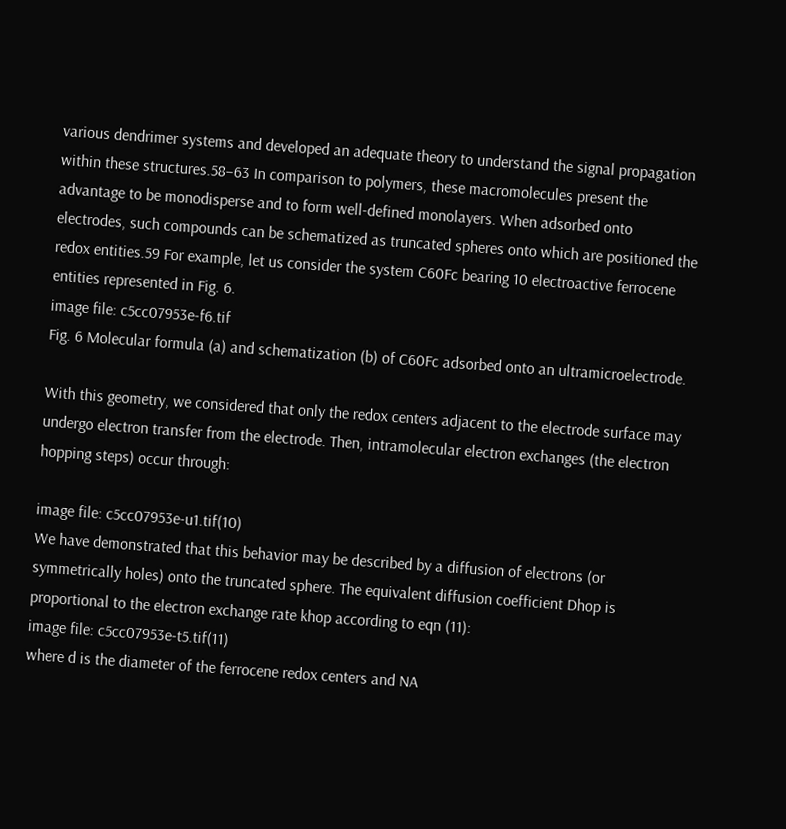various dendrimer systems and developed an adequate theory to understand the signal propagation within these structures.58–63 In comparison to polymers, these macromolecules present the advantage to be monodisperse and to form well-defined monolayers. When adsorbed onto electrodes, such compounds can be schematized as truncated spheres onto which are positioned the redox entities.59 For example, let us consider the system C60Fc bearing 10 electroactive ferrocene entities represented in Fig. 6.
image file: c5cc07953e-f6.tif
Fig. 6 Molecular formula (a) and schematization (b) of C60Fc adsorbed onto an ultramicroelectrode.

With this geometry, we considered that only the redox centers adjacent to the electrode surface may undergo electron transfer from the electrode. Then, intramolecular electron exchanges (the electron hopping steps) occur through:

image file: c5cc07953e-u1.tif(10)
We have demonstrated that this behavior may be described by a diffusion of electrons (or symmetrically holes) onto the truncated sphere. The equivalent diffusion coefficient Dhop is proportional to the electron exchange rate khop according to eqn (11):
image file: c5cc07953e-t5.tif(11)
where d is the diameter of the ferrocene redox centers and NA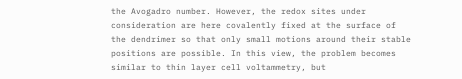the Avogadro number. However, the redox sites under consideration are here covalently fixed at the surface of the dendrimer so that only small motions around their stable positions are possible. In this view, the problem becomes similar to thin layer cell voltammetry, but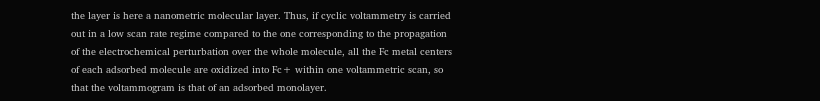the layer is here a nanometric molecular layer. Thus, if cyclic voltammetry is carried out in a low scan rate regime compared to the one corresponding to the propagation of the electrochemical perturbation over the whole molecule, all the Fc metal centers of each adsorbed molecule are oxidized into Fc+ within one voltammetric scan, so that the voltammogram is that of an adsorbed monolayer.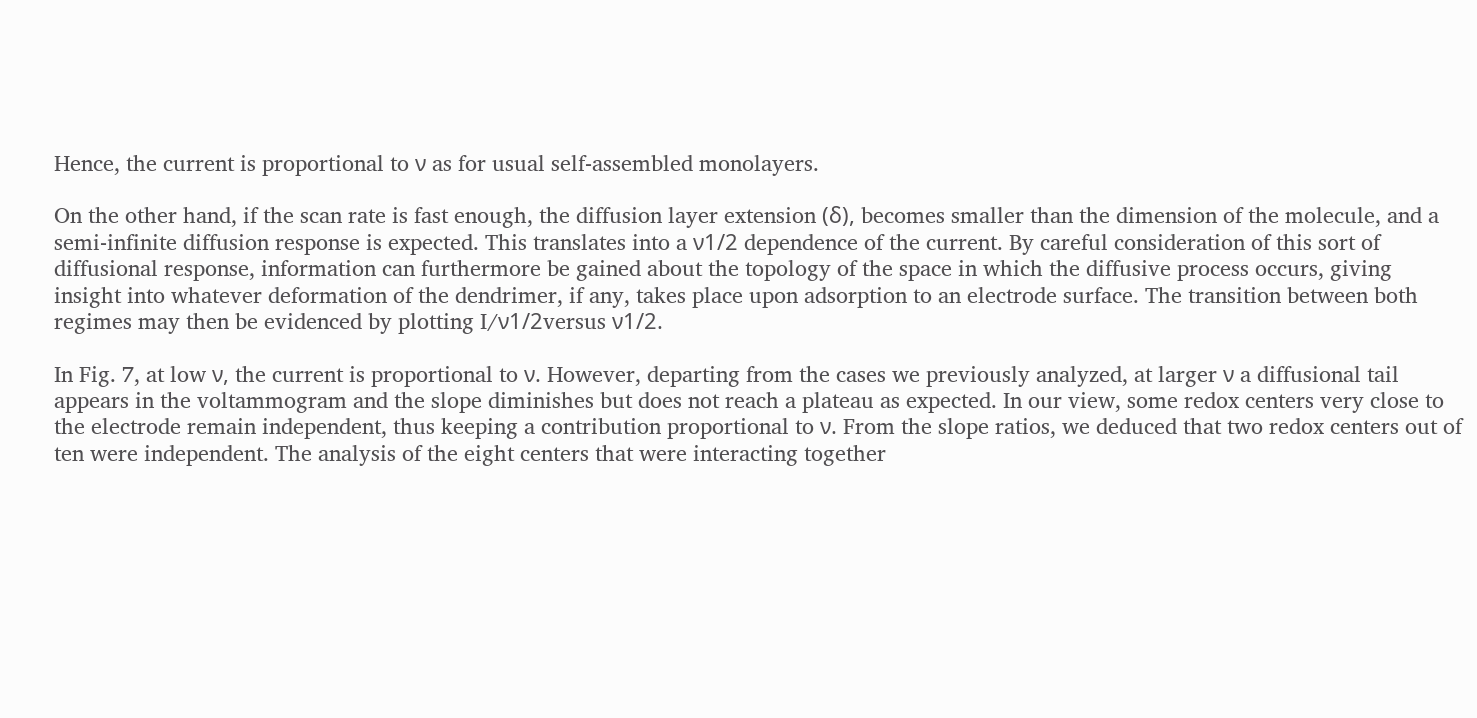Hence, the current is proportional to ν as for usual self-assembled monolayers.

On the other hand, if the scan rate is fast enough, the diffusion layer extension (δ), becomes smaller than the dimension of the molecule, and a semi-infinite diffusion response is expected. This translates into a ν1/2 dependence of the current. By careful consideration of this sort of diffusional response, information can furthermore be gained about the topology of the space in which the diffusive process occurs, giving insight into whatever deformation of the dendrimer, if any, takes place upon adsorption to an electrode surface. The transition between both regimes may then be evidenced by plotting I/ν1/2versus ν1/2.

In Fig. 7, at low ν, the current is proportional to ν. However, departing from the cases we previously analyzed, at larger ν a diffusional tail appears in the voltammogram and the slope diminishes but does not reach a plateau as expected. In our view, some redox centers very close to the electrode remain independent, thus keeping a contribution proportional to ν. From the slope ratios, we deduced that two redox centers out of ten were independent. The analysis of the eight centers that were interacting together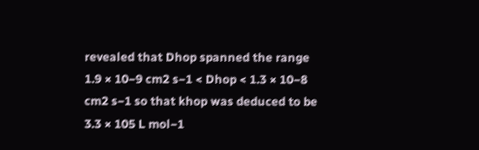revealed that Dhop spanned the range 1.9 × 10−9 cm2 s−1 < Dhop < 1.3 × 10−8 cm2 s−1 so that khop was deduced to be 3.3 × 105 L mol−1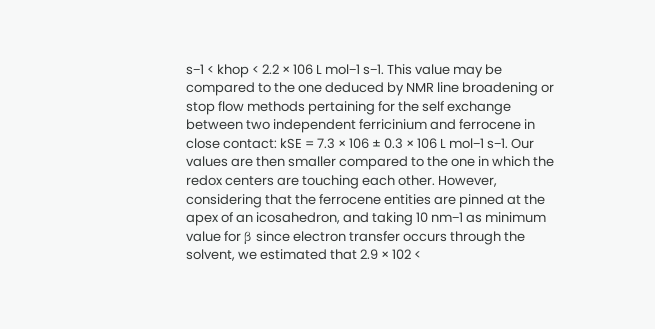s−1 < khop < 2.2 × 106 L mol−1 s−1. This value may be compared to the one deduced by NMR line broadening or stop flow methods pertaining for the self exchange between two independent ferricinium and ferrocene in close contact: kSE = 7.3 × 106 ± 0.3 × 106 L mol−1 s−1. Our values are then smaller compared to the one in which the redox centers are touching each other. However, considering that the ferrocene entities are pinned at the apex of an icosahedron, and taking 10 nm−1 as minimum value for β since electron transfer occurs through the solvent, we estimated that 2.9 × 102 <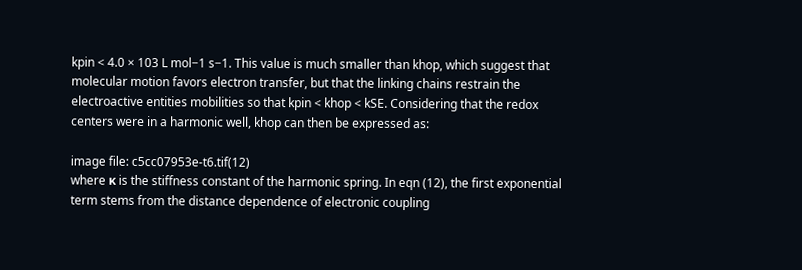kpin < 4.0 × 103 L mol−1 s−1. This value is much smaller than khop, which suggest that molecular motion favors electron transfer, but that the linking chains restrain the electroactive entities mobilities so that kpin < khop < kSE. Considering that the redox centers were in a harmonic well, khop can then be expressed as:

image file: c5cc07953e-t6.tif(12)
where κ is the stiffness constant of the harmonic spring. In eqn (12), the first exponential term stems from the distance dependence of electronic coupling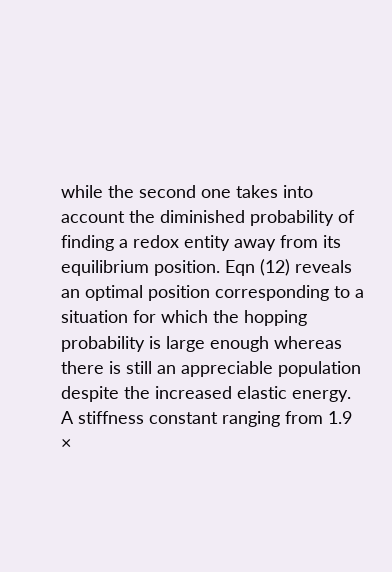while the second one takes into account the diminished probability of finding a redox entity away from its equilibrium position. Eqn (12) reveals an optimal position corresponding to a situation for which the hopping probability is large enough whereas there is still an appreciable population despite the increased elastic energy. A stiffness constant ranging from 1.9 ×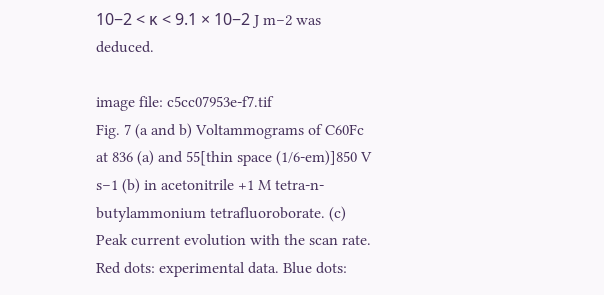10−2 < κ < 9.1 × 10−2 J m−2 was deduced.

image file: c5cc07953e-f7.tif
Fig. 7 (a and b) Voltammograms of C60Fc at 836 (a) and 55[thin space (1/6-em)]850 V s−1 (b) in acetonitrile +1 M tetra-n-butylammonium tetrafluoroborate. (c) Peak current evolution with the scan rate. Red dots: experimental data. Blue dots: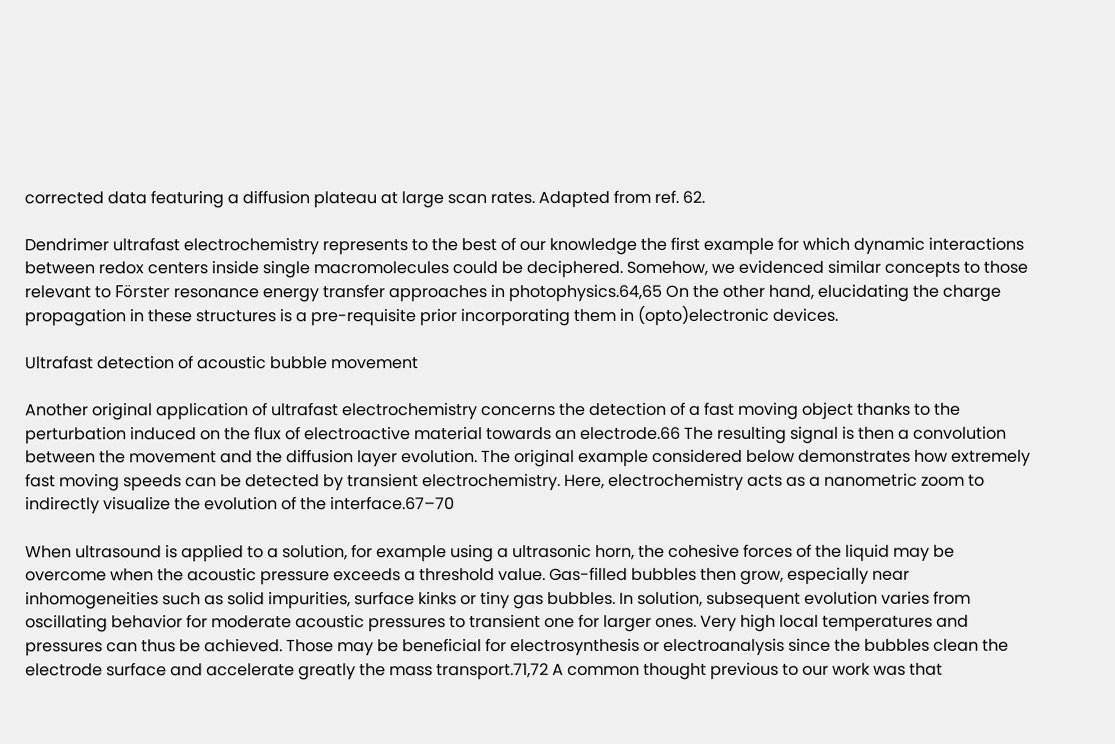corrected data featuring a diffusion plateau at large scan rates. Adapted from ref. 62.

Dendrimer ultrafast electrochemistry represents to the best of our knowledge the first example for which dynamic interactions between redox centers inside single macromolecules could be deciphered. Somehow, we evidenced similar concepts to those relevant to Förster resonance energy transfer approaches in photophysics.64,65 On the other hand, elucidating the charge propagation in these structures is a pre-requisite prior incorporating them in (opto)electronic devices.

Ultrafast detection of acoustic bubble movement

Another original application of ultrafast electrochemistry concerns the detection of a fast moving object thanks to the perturbation induced on the flux of electroactive material towards an electrode.66 The resulting signal is then a convolution between the movement and the diffusion layer evolution. The original example considered below demonstrates how extremely fast moving speeds can be detected by transient electrochemistry. Here, electrochemistry acts as a nanometric zoom to indirectly visualize the evolution of the interface.67–70

When ultrasound is applied to a solution, for example using a ultrasonic horn, the cohesive forces of the liquid may be overcome when the acoustic pressure exceeds a threshold value. Gas-filled bubbles then grow, especially near inhomogeneities such as solid impurities, surface kinks or tiny gas bubbles. In solution, subsequent evolution varies from oscillating behavior for moderate acoustic pressures to transient one for larger ones. Very high local temperatures and pressures can thus be achieved. Those may be beneficial for electrosynthesis or electroanalysis since the bubbles clean the electrode surface and accelerate greatly the mass transport.71,72 A common thought previous to our work was that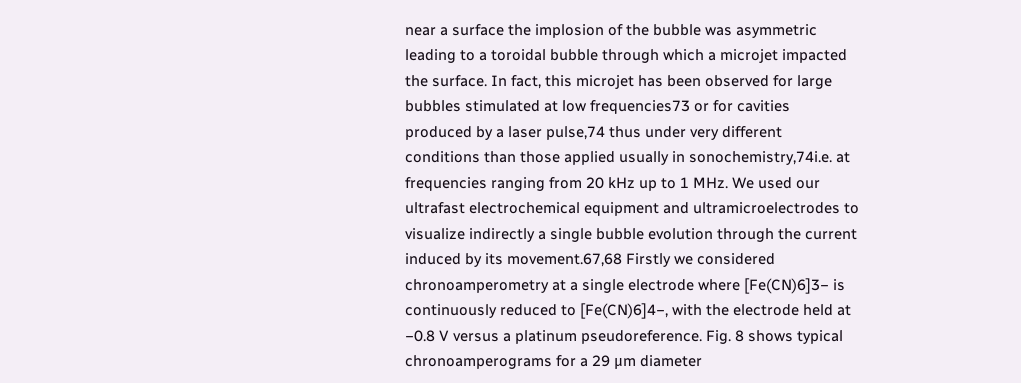near a surface the implosion of the bubble was asymmetric leading to a toroidal bubble through which a microjet impacted the surface. In fact, this microjet has been observed for large bubbles stimulated at low frequencies73 or for cavities produced by a laser pulse,74 thus under very different conditions than those applied usually in sonochemistry,74i.e. at frequencies ranging from 20 kHz up to 1 MHz. We used our ultrafast electrochemical equipment and ultramicroelectrodes to visualize indirectly a single bubble evolution through the current induced by its movement.67,68 Firstly we considered chronoamperometry at a single electrode where [Fe(CN)6]3− is continuously reduced to [Fe(CN)6]4−, with the electrode held at −0.8 V versus a platinum pseudoreference. Fig. 8 shows typical chronoamperograms for a 29 μm diameter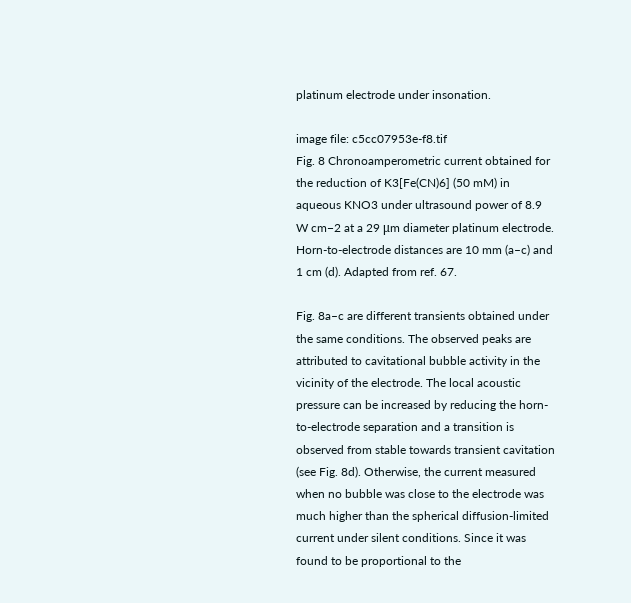platinum electrode under insonation.

image file: c5cc07953e-f8.tif
Fig. 8 Chronoamperometric current obtained for the reduction of K3[Fe(CN)6] (50 mM) in aqueous KNO3 under ultrasound power of 8.9 W cm−2 at a 29 μm diameter platinum electrode. Horn-to-electrode distances are 10 mm (a–c) and 1 cm (d). Adapted from ref. 67.

Fig. 8a–c are different transients obtained under the same conditions. The observed peaks are attributed to cavitational bubble activity in the vicinity of the electrode. The local acoustic pressure can be increased by reducing the horn-to-electrode separation and a transition is observed from stable towards transient cavitation (see Fig. 8d). Otherwise, the current measured when no bubble was close to the electrode was much higher than the spherical diffusion-limited current under silent conditions. Since it was found to be proportional to the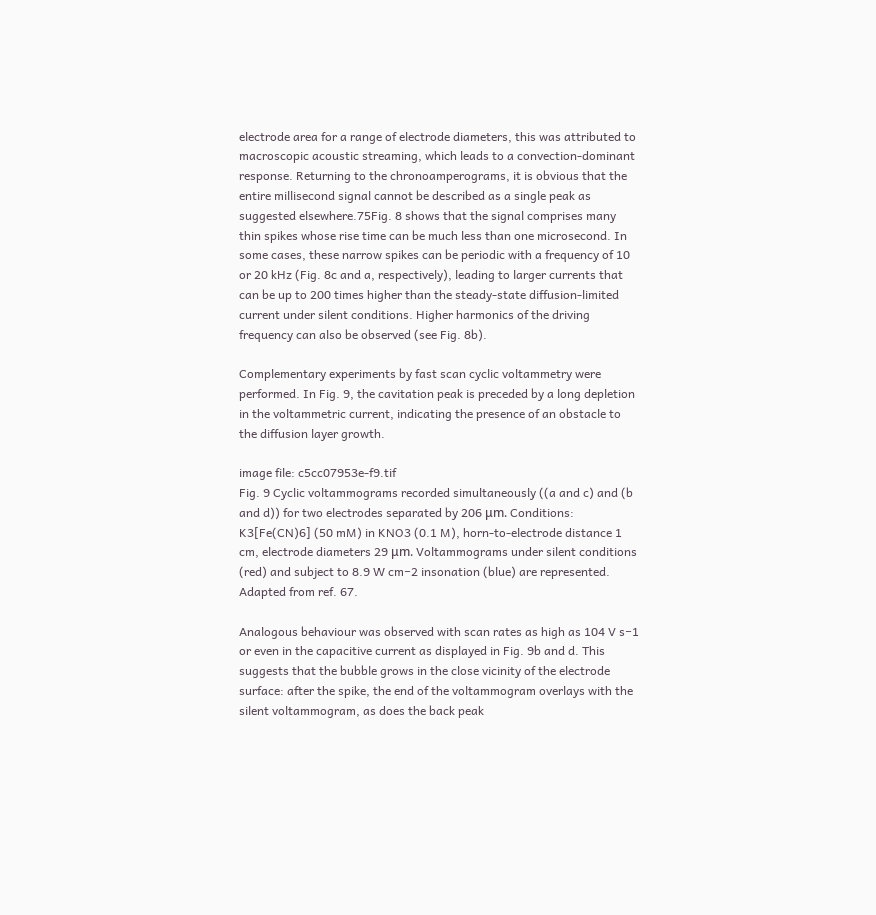electrode area for a range of electrode diameters, this was attributed to macroscopic acoustic streaming, which leads to a convection-dominant response. Returning to the chronoamperograms, it is obvious that the entire millisecond signal cannot be described as a single peak as suggested elsewhere.75Fig. 8 shows that the signal comprises many thin spikes whose rise time can be much less than one microsecond. In some cases, these narrow spikes can be periodic with a frequency of 10 or 20 kHz (Fig. 8c and a, respectively), leading to larger currents that can be up to 200 times higher than the steady-state diffusion-limited current under silent conditions. Higher harmonics of the driving frequency can also be observed (see Fig. 8b).

Complementary experiments by fast scan cyclic voltammetry were performed. In Fig. 9, the cavitation peak is preceded by a long depletion in the voltammetric current, indicating the presence of an obstacle to the diffusion layer growth.

image file: c5cc07953e-f9.tif
Fig. 9 Cyclic voltammograms recorded simultaneously ((a and c) and (b and d)) for two electrodes separated by 206 μm. Conditions: K3[Fe(CN)6] (50 mM) in KNO3 (0.1 M), horn-to-electrode distance 1 cm, electrode diameters 29 μm. Voltammograms under silent conditions (red) and subject to 8.9 W cm−2 insonation (blue) are represented. Adapted from ref. 67.

Analogous behaviour was observed with scan rates as high as 104 V s−1 or even in the capacitive current as displayed in Fig. 9b and d. This suggests that the bubble grows in the close vicinity of the electrode surface: after the spike, the end of the voltammogram overlays with the silent voltammogram, as does the back peak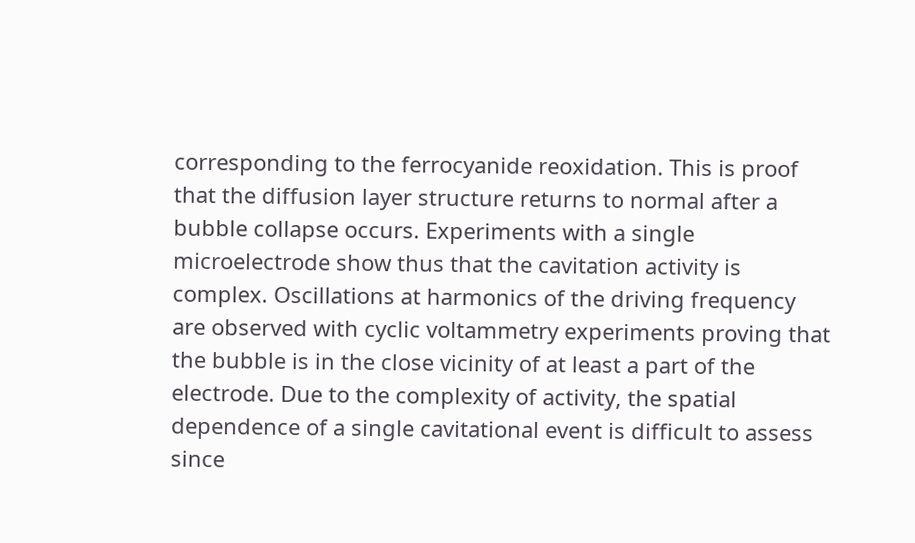corresponding to the ferrocyanide reoxidation. This is proof that the diffusion layer structure returns to normal after a bubble collapse occurs. Experiments with a single microelectrode show thus that the cavitation activity is complex. Oscillations at harmonics of the driving frequency are observed with cyclic voltammetry experiments proving that the bubble is in the close vicinity of at least a part of the electrode. Due to the complexity of activity, the spatial dependence of a single cavitational event is difficult to assess since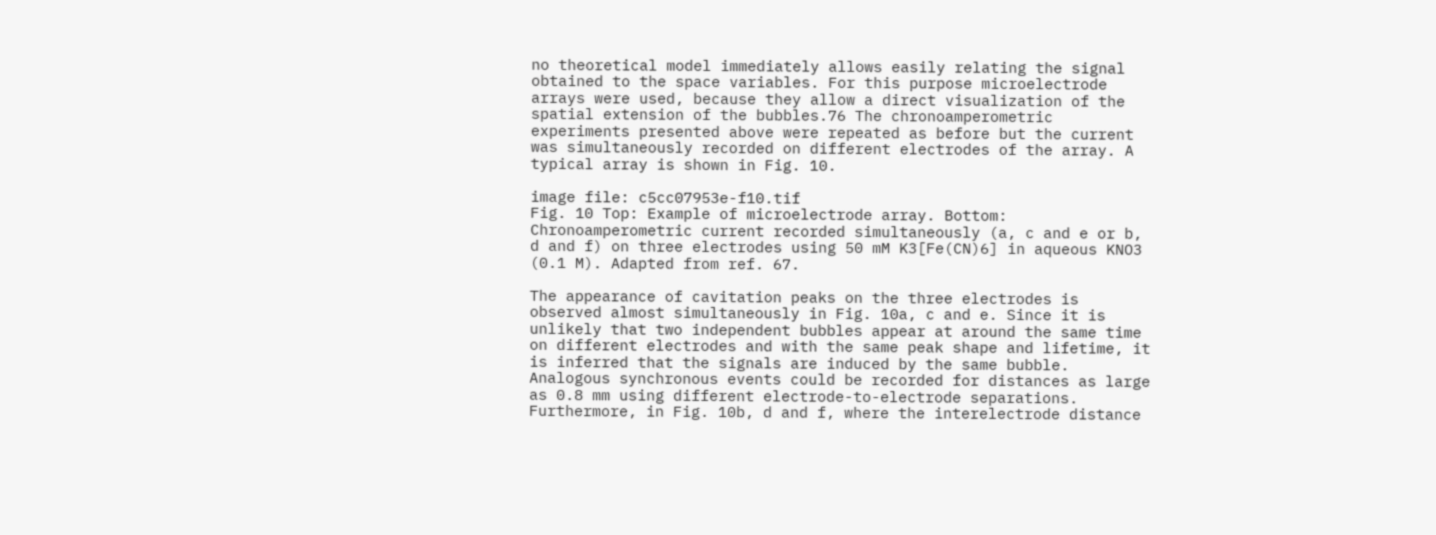no theoretical model immediately allows easily relating the signal obtained to the space variables. For this purpose microelectrode arrays were used, because they allow a direct visualization of the spatial extension of the bubbles.76 The chronoamperometric experiments presented above were repeated as before but the current was simultaneously recorded on different electrodes of the array. A typical array is shown in Fig. 10.

image file: c5cc07953e-f10.tif
Fig. 10 Top: Example of microelectrode array. Bottom: Chronoamperometric current recorded simultaneously (a, c and e or b, d and f) on three electrodes using 50 mM K3[Fe(CN)6] in aqueous KNO3 (0.1 M). Adapted from ref. 67.

The appearance of cavitation peaks on the three electrodes is observed almost simultaneously in Fig. 10a, c and e. Since it is unlikely that two independent bubbles appear at around the same time on different electrodes and with the same peak shape and lifetime, it is inferred that the signals are induced by the same bubble. Analogous synchronous events could be recorded for distances as large as 0.8 mm using different electrode-to-electrode separations. Furthermore, in Fig. 10b, d and f, where the interelectrode distance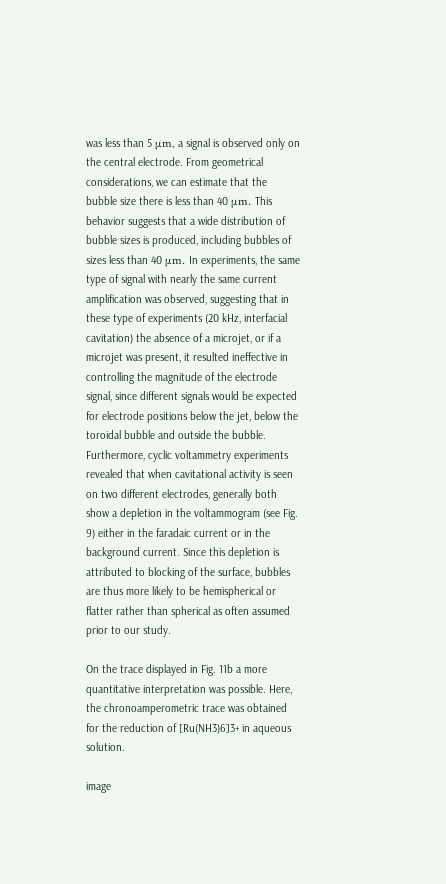was less than 5 μm, a signal is observed only on the central electrode. From geometrical considerations, we can estimate that the bubble size there is less than 40 μm. This behavior suggests that a wide distribution of bubble sizes is produced, including bubbles of sizes less than 40 μm. In experiments, the same type of signal with nearly the same current amplification was observed, suggesting that in these type of experiments (20 kHz, interfacial cavitation) the absence of a microjet, or if a microjet was present, it resulted ineffective in controlling the magnitude of the electrode signal, since different signals would be expected for electrode positions below the jet, below the toroidal bubble and outside the bubble. Furthermore, cyclic voltammetry experiments revealed that when cavitational activity is seen on two different electrodes, generally both show a depletion in the voltammogram (see Fig. 9) either in the faradaic current or in the background current. Since this depletion is attributed to blocking of the surface, bubbles are thus more likely to be hemispherical or flatter rather than spherical as often assumed prior to our study.

On the trace displayed in Fig. 11b a more quantitative interpretation was possible. Here, the chronoamperometric trace was obtained for the reduction of [Ru(NH3)6]3+ in aqueous solution.

image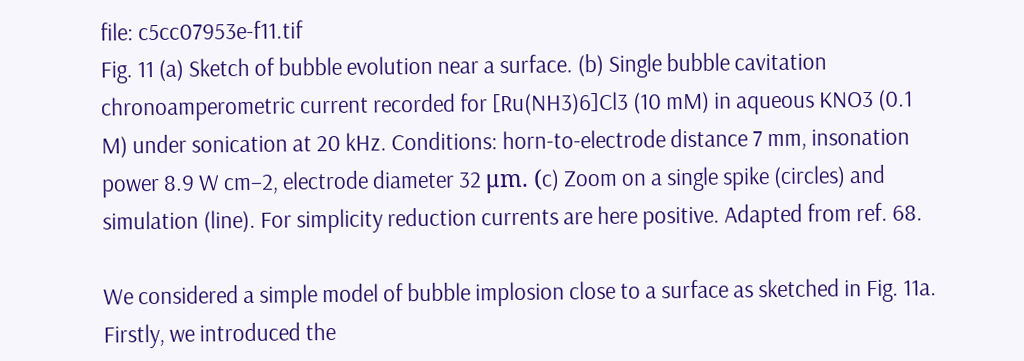file: c5cc07953e-f11.tif
Fig. 11 (a) Sketch of bubble evolution near a surface. (b) Single bubble cavitation chronoamperometric current recorded for [Ru(NH3)6]Cl3 (10 mM) in aqueous KNO3 (0.1 M) under sonication at 20 kHz. Conditions: horn-to-electrode distance 7 mm, insonation power 8.9 W cm−2, electrode diameter 32 μm. (c) Zoom on a single spike (circles) and simulation (line). For simplicity reduction currents are here positive. Adapted from ref. 68.

We considered a simple model of bubble implosion close to a surface as sketched in Fig. 11a. Firstly, we introduced the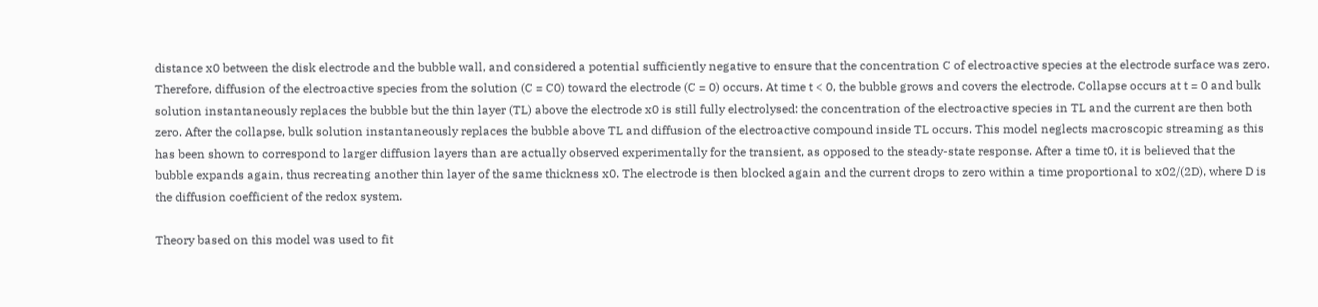distance x0 between the disk electrode and the bubble wall, and considered a potential sufficiently negative to ensure that the concentration C of electroactive species at the electrode surface was zero. Therefore, diffusion of the electroactive species from the solution (C = C0) toward the electrode (C = 0) occurs. At time t < 0, the bubble grows and covers the electrode. Collapse occurs at t = 0 and bulk solution instantaneously replaces the bubble but the thin layer (TL) above the electrode x0 is still fully electrolysed: the concentration of the electroactive species in TL and the current are then both zero. After the collapse, bulk solution instantaneously replaces the bubble above TL and diffusion of the electroactive compound inside TL occurs. This model neglects macroscopic streaming as this has been shown to correspond to larger diffusion layers than are actually observed experimentally for the transient, as opposed to the steady-state response. After a time t0, it is believed that the bubble expands again, thus recreating another thin layer of the same thickness x0. The electrode is then blocked again and the current drops to zero within a time proportional to x02/(2D), where D is the diffusion coefficient of the redox system.

Theory based on this model was used to fit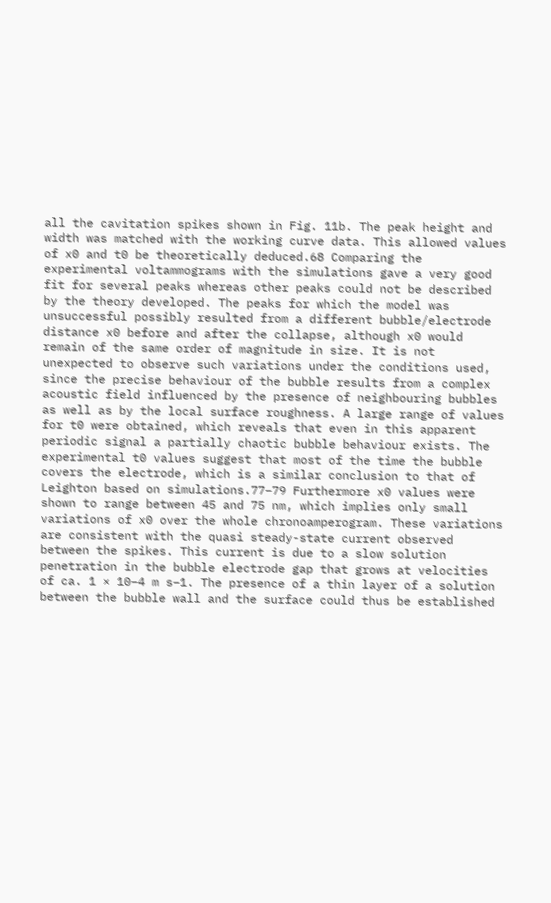all the cavitation spikes shown in Fig. 11b. The peak height and width was matched with the working curve data. This allowed values of x0 and t0 be theoretically deduced.68 Comparing the experimental voltammograms with the simulations gave a very good fit for several peaks whereas other peaks could not be described by the theory developed. The peaks for which the model was unsuccessful possibly resulted from a different bubble/electrode distance x0 before and after the collapse, although x0 would remain of the same order of magnitude in size. It is not unexpected to observe such variations under the conditions used, since the precise behaviour of the bubble results from a complex acoustic field influenced by the presence of neighbouring bubbles as well as by the local surface roughness. A large range of values for t0 were obtained, which reveals that even in this apparent periodic signal a partially chaotic bubble behaviour exists. The experimental t0 values suggest that most of the time the bubble covers the electrode, which is a similar conclusion to that of Leighton based on simulations.77–79 Furthermore x0 values were shown to range between 45 and 75 nm, which implies only small variations of x0 over the whole chronoamperogram. These variations are consistent with the quasi steady-state current observed between the spikes. This current is due to a slow solution penetration in the bubble electrode gap that grows at velocities of ca. 1 × 10−4 m s−1. The presence of a thin layer of a solution between the bubble wall and the surface could thus be established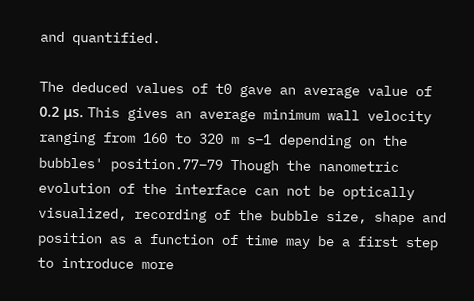and quantified.

The deduced values of t0 gave an average value of 0.2 μs. This gives an average minimum wall velocity ranging from 160 to 320 m s−1 depending on the bubbles' position.77–79 Though the nanometric evolution of the interface can not be optically visualized, recording of the bubble size, shape and position as a function of time may be a first step to introduce more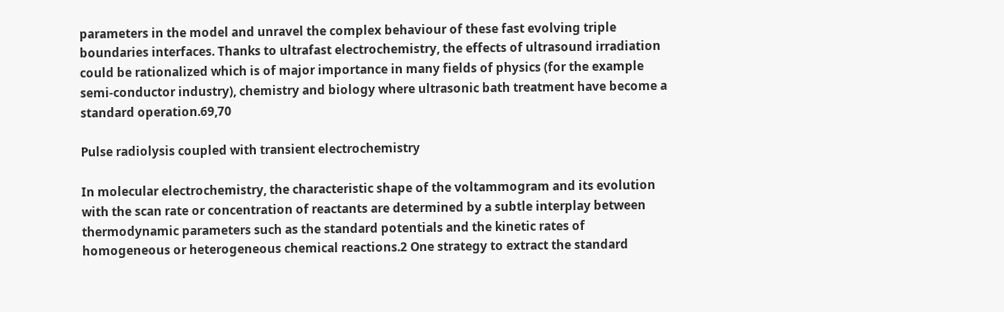parameters in the model and unravel the complex behaviour of these fast evolving triple boundaries interfaces. Thanks to ultrafast electrochemistry, the effects of ultrasound irradiation could be rationalized which is of major importance in many fields of physics (for the example semi-conductor industry), chemistry and biology where ultrasonic bath treatment have become a standard operation.69,70

Pulse radiolysis coupled with transient electrochemistry

In molecular electrochemistry, the characteristic shape of the voltammogram and its evolution with the scan rate or concentration of reactants are determined by a subtle interplay between thermodynamic parameters such as the standard potentials and the kinetic rates of homogeneous or heterogeneous chemical reactions.2 One strategy to extract the standard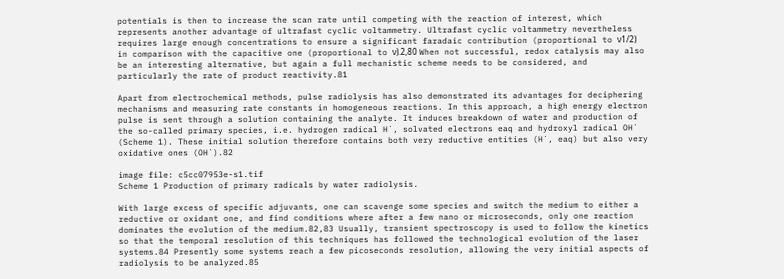potentials is then to increase the scan rate until competing with the reaction of interest, which represents another advantage of ultrafast cyclic voltammetry. Ultrafast cyclic voltammetry nevertheless requires large enough concentrations to ensure a significant faradaic contribution (proportional to ν1/2) in comparison with the capacitive one (proportional to ν).2,80 When not successful, redox catalysis may also be an interesting alternative, but again a full mechanistic scheme needs to be considered, and particularly the rate of product reactivity.81

Apart from electrochemical methods, pulse radiolysis has also demonstrated its advantages for deciphering mechanisms and measuring rate constants in homogeneous reactions. In this approach, a high energy electron pulse is sent through a solution containing the analyte. It induces breakdown of water and production of the so-called primary species, i.e. hydrogen radical H˙, solvated electrons eaq and hydroxyl radical OH˙ (Scheme 1). These initial solution therefore contains both very reductive entities (H˙, eaq) but also very oxidative ones (OH˙).82

image file: c5cc07953e-s1.tif
Scheme 1 Production of primary radicals by water radiolysis.

With large excess of specific adjuvants, one can scavenge some species and switch the medium to either a reductive or oxidant one, and find conditions where after a few nano or microseconds, only one reaction dominates the evolution of the medium.82,83 Usually, transient spectroscopy is used to follow the kinetics so that the temporal resolution of this techniques has followed the technological evolution of the laser systems.84 Presently some systems reach a few picoseconds resolution, allowing the very initial aspects of radiolysis to be analyzed.85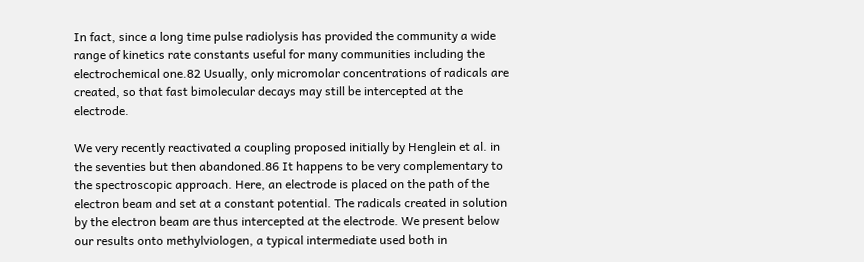In fact, since a long time pulse radiolysis has provided the community a wide range of kinetics rate constants useful for many communities including the electrochemical one.82 Usually, only micromolar concentrations of radicals are created, so that fast bimolecular decays may still be intercepted at the electrode.

We very recently reactivated a coupling proposed initially by Henglein et al. in the seventies but then abandoned.86 It happens to be very complementary to the spectroscopic approach. Here, an electrode is placed on the path of the electron beam and set at a constant potential. The radicals created in solution by the electron beam are thus intercepted at the electrode. We present below our results onto methylviologen, a typical intermediate used both in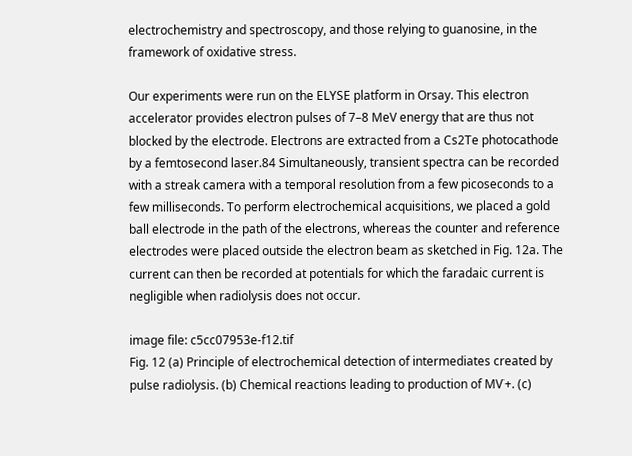electrochemistry and spectroscopy, and those relying to guanosine, in the framework of oxidative stress.

Our experiments were run on the ELYSE platform in Orsay. This electron accelerator provides electron pulses of 7–8 MeV energy that are thus not blocked by the electrode. Electrons are extracted from a Cs2Te photocathode by a femtosecond laser.84 Simultaneously, transient spectra can be recorded with a streak camera with a temporal resolution from a few picoseconds to a few milliseconds. To perform electrochemical acquisitions, we placed a gold ball electrode in the path of the electrons, whereas the counter and reference electrodes were placed outside the electron beam as sketched in Fig. 12a. The current can then be recorded at potentials for which the faradaic current is negligible when radiolysis does not occur.

image file: c5cc07953e-f12.tif
Fig. 12 (a) Principle of electrochemical detection of intermediates created by pulse radiolysis. (b) Chemical reactions leading to production of MV˙+. (c)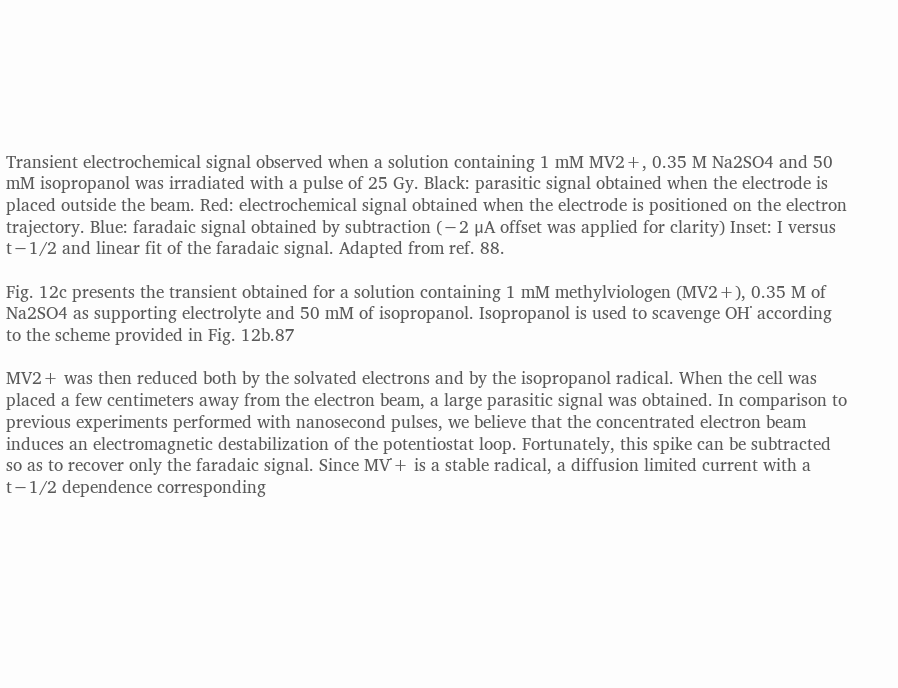Transient electrochemical signal observed when a solution containing 1 mM MV2+, 0.35 M Na2SO4 and 50 mM isopropanol was irradiated with a pulse of 25 Gy. Black: parasitic signal obtained when the electrode is placed outside the beam. Red: electrochemical signal obtained when the electrode is positioned on the electron trajectory. Blue: faradaic signal obtained by subtraction (−2 μA offset was applied for clarity) Inset: I versus t−1/2 and linear fit of the faradaic signal. Adapted from ref. 88.

Fig. 12c presents the transient obtained for a solution containing 1 mM methylviologen (MV2+), 0.35 M of Na2SO4 as supporting electrolyte and 50 mM of isopropanol. Isopropanol is used to scavenge OH˙ according to the scheme provided in Fig. 12b.87

MV2+ was then reduced both by the solvated electrons and by the isopropanol radical. When the cell was placed a few centimeters away from the electron beam, a large parasitic signal was obtained. In comparison to previous experiments performed with nanosecond pulses, we believe that the concentrated electron beam induces an electromagnetic destabilization of the potentiostat loop. Fortunately, this spike can be subtracted so as to recover only the faradaic signal. Since MV˙+ is a stable radical, a diffusion limited current with a t−1/2 dependence corresponding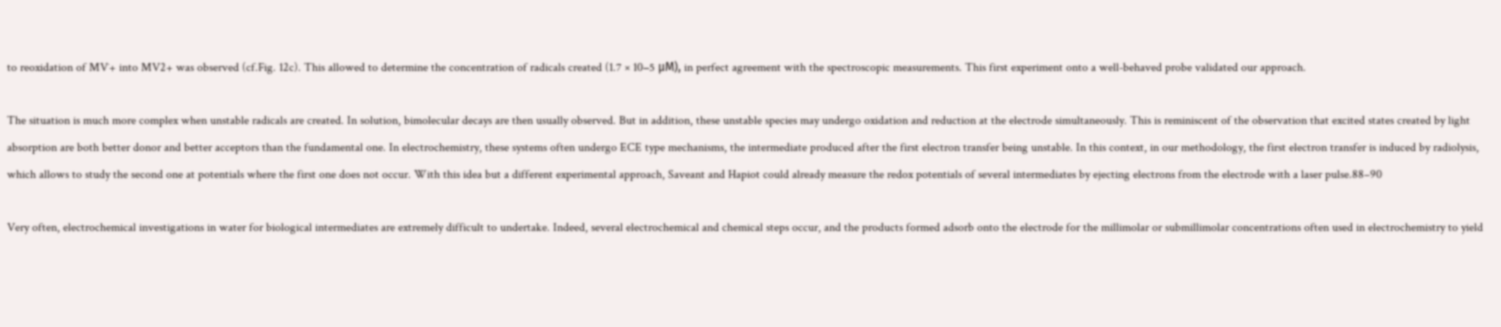to reoxidation of MV˙+ into MV2+ was observed (cf.Fig. 12c). This allowed to determine the concentration of radicals created (1.7 × 10−5 μM), in perfect agreement with the spectroscopic measurements. This first experiment onto a well-behaved probe validated our approach.

The situation is much more complex when unstable radicals are created. In solution, bimolecular decays are then usually observed. But in addition, these unstable species may undergo oxidation and reduction at the electrode simultaneously. This is reminiscent of the observation that excited states created by light absorption are both better donor and better acceptors than the fundamental one. In electrochemistry, these systems often undergo ECE type mechanisms, the intermediate produced after the first electron transfer being unstable. In this context, in our methodology, the first electron transfer is induced by radiolysis, which allows to study the second one at potentials where the first one does not occur. With this idea but a different experimental approach, Saveant and Hapiot could already measure the redox potentials of several intermediates by ejecting electrons from the electrode with a laser pulse.88–90

Very often, electrochemical investigations in water for biological intermediates are extremely difficult to undertake. Indeed, several electrochemical and chemical steps occur, and the products formed adsorb onto the electrode for the millimolar or submillimolar concentrations often used in electrochemistry to yield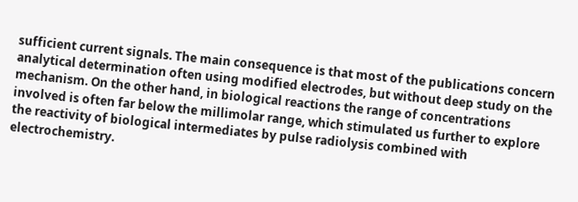sufficient current signals. The main consequence is that most of the publications concern analytical determination often using modified electrodes, but without deep study on the mechanism. On the other hand, in biological reactions the range of concentrations involved is often far below the millimolar range, which stimulated us further to explore the reactivity of biological intermediates by pulse radiolysis combined with electrochemistry.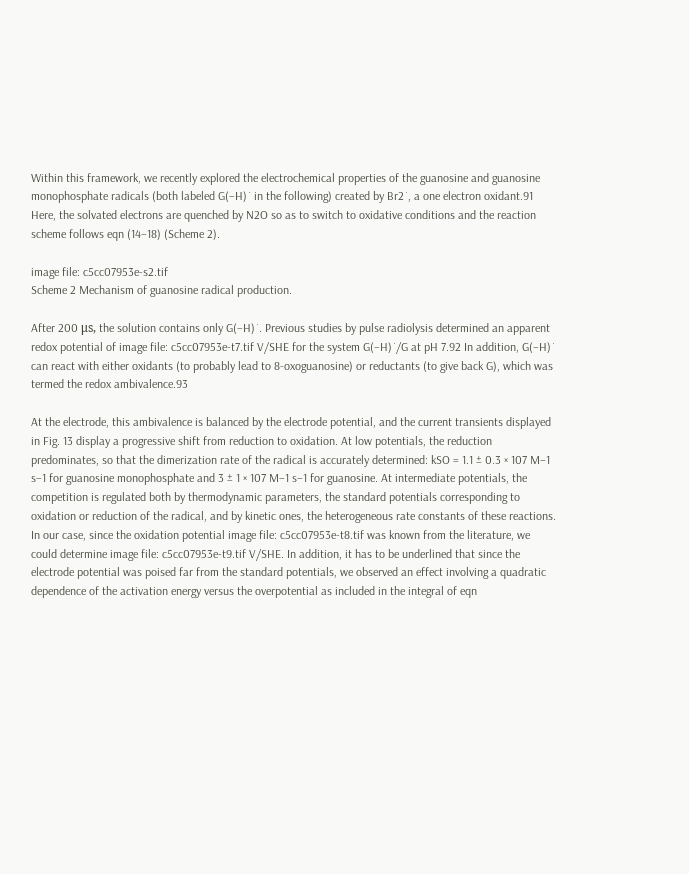Within this framework, we recently explored the electrochemical properties of the guanosine and guanosine monophosphate radicals (both labeled G(–H)˙ in the following) created by Br2˙, a one electron oxidant.91 Here, the solvated electrons are quenched by N2O so as to switch to oxidative conditions and the reaction scheme follows eqn (14–18) (Scheme 2).

image file: c5cc07953e-s2.tif
Scheme 2 Mechanism of guanosine radical production.

After 200 μs, the solution contains only G(–H)˙. Previous studies by pulse radiolysis determined an apparent redox potential of image file: c5cc07953e-t7.tif V/SHE for the system G(–H)˙/G at pH 7.92 In addition, G(–H)˙ can react with either oxidants (to probably lead to 8-oxoguanosine) or reductants (to give back G), which was termed the redox ambivalence.93

At the electrode, this ambivalence is balanced by the electrode potential, and the current transients displayed in Fig. 13 display a progressive shift from reduction to oxidation. At low potentials, the reduction predominates, so that the dimerization rate of the radical is accurately determined: kSO = 1.1 ± 0.3 × 107 M−1 s−1 for guanosine monophosphate and 3 ± 1 × 107 M−1 s−1 for guanosine. At intermediate potentials, the competition is regulated both by thermodynamic parameters, the standard potentials corresponding to oxidation or reduction of the radical, and by kinetic ones, the heterogeneous rate constants of these reactions. In our case, since the oxidation potential image file: c5cc07953e-t8.tif was known from the literature, we could determine image file: c5cc07953e-t9.tif V/SHE. In addition, it has to be underlined that since the electrode potential was poised far from the standard potentials, we observed an effect involving a quadratic dependence of the activation energy versus the overpotential as included in the integral of eqn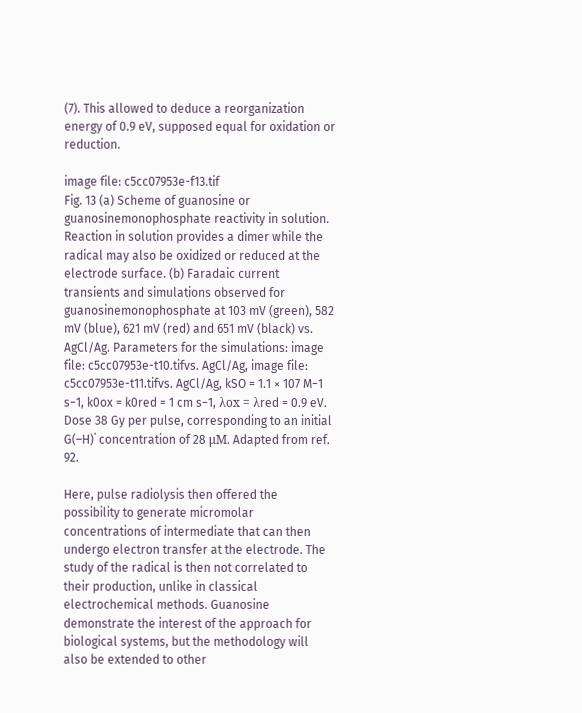(7). This allowed to deduce a reorganization energy of 0.9 eV, supposed equal for oxidation or reduction.

image file: c5cc07953e-f13.tif
Fig. 13 (a) Scheme of guanosine or guanosinemonophosphate reactivity in solution. Reaction in solution provides a dimer while the radical may also be oxidized or reduced at the electrode surface. (b) Faradaic current transients and simulations observed for guanosinemonophosphate at 103 mV (green), 582 mV (blue), 621 mV (red) and 651 mV (black) vs. AgCl/Ag. Parameters for the simulations: image file: c5cc07953e-t10.tifvs. AgCl/Ag, image file: c5cc07953e-t11.tifvs. AgCl/Ag, kSO = 1.1 × 107 M−1 s−1, k0ox = k0red = 1 cm s−1, λox = λred = 0.9 eV. Dose 38 Gy per pulse, corresponding to an initial G(–H)˙ concentration of 28 μM. Adapted from ref. 92.

Here, pulse radiolysis then offered the possibility to generate micromolar concentrations of intermediate that can then undergo electron transfer at the electrode. The study of the radical is then not correlated to their production, unlike in classical electrochemical methods. Guanosine demonstrate the interest of the approach for biological systems, but the methodology will also be extended to other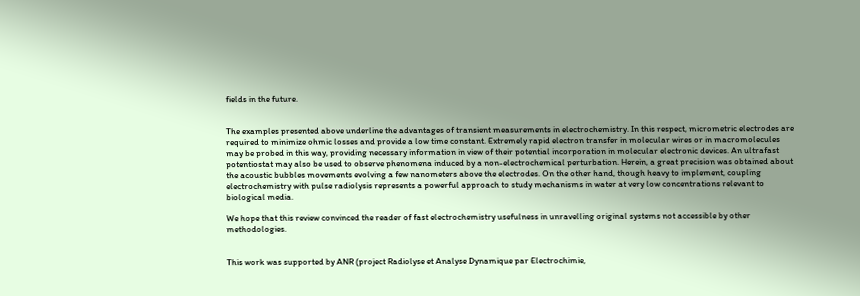fields in the future.


The examples presented above underline the advantages of transient measurements in electrochemistry. In this respect, micrometric electrodes are required to minimize ohmic losses and provide a low time constant. Extremely rapid electron transfer in molecular wires or in macromolecules may be probed in this way, providing necessary information in view of their potential incorporation in molecular electronic devices. An ultrafast potentiostat may also be used to observe phenomena induced by a non-electrochemical perturbation. Herein, a great precision was obtained about the acoustic bubbles movements evolving a few nanometers above the electrodes. On the other hand, though heavy to implement, coupling electrochemistry with pulse radiolysis represents a powerful approach to study mechanisms in water at very low concentrations relevant to biological media.

We hope that this review convinced the reader of fast electrochemistry usefulness in unravelling original systems not accessible by other methodologies.


This work was supported by ANR (project Radiolyse et Analyse Dynamique par Electrochimie,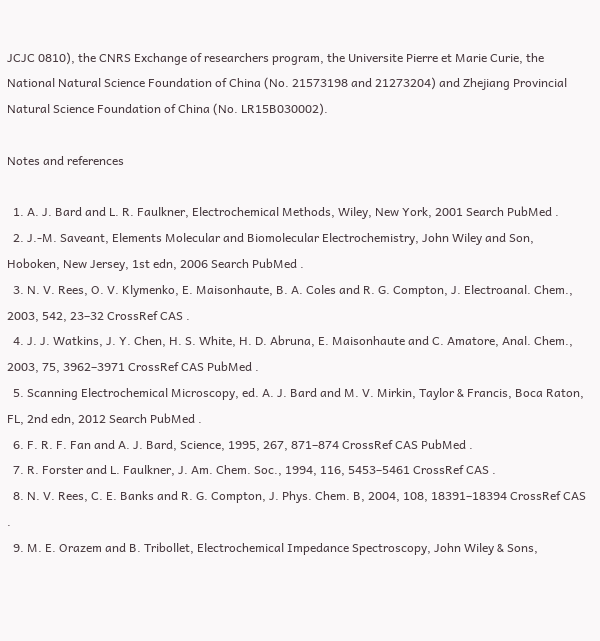JCJC 0810), the CNRS Exchange of researchers program, the Universite Pierre et Marie Curie, the National Natural Science Foundation of China (No. 21573198 and 21273204) and Zhejiang Provincial Natural Science Foundation of China (No. LR15B030002).

Notes and references

  1. A. J. Bard and L. R. Faulkner, Electrochemical Methods, Wiley, New York, 2001 Search PubMed .
  2. J.-M. Saveant, Elements Molecular and Biomolecular Electrochemistry, John Wiley and Son, Hoboken, New Jersey, 1st edn, 2006 Search PubMed .
  3. N. V. Rees, O. V. Klymenko, E. Maisonhaute, B. A. Coles and R. G. Compton, J. Electroanal. Chem., 2003, 542, 23–32 CrossRef CAS .
  4. J. J. Watkins, J. Y. Chen, H. S. White, H. D. Abruna, E. Maisonhaute and C. Amatore, Anal. Chem., 2003, 75, 3962–3971 CrossRef CAS PubMed .
  5. Scanning Electrochemical Microscopy, ed. A. J. Bard and M. V. Mirkin, Taylor & Francis, Boca Raton, FL, 2nd edn, 2012 Search PubMed .
  6. F. R. F. Fan and A. J. Bard, Science, 1995, 267, 871–874 CrossRef CAS PubMed .
  7. R. Forster and L. Faulkner, J. Am. Chem. Soc., 1994, 116, 5453–5461 CrossRef CAS .
  8. N. V. Rees, C. E. Banks and R. G. Compton, J. Phys. Chem. B, 2004, 108, 18391–18394 CrossRef CAS .
  9. M. E. Orazem and B. Tribollet, Electrochemical Impedance Spectroscopy, John Wiley & Sons,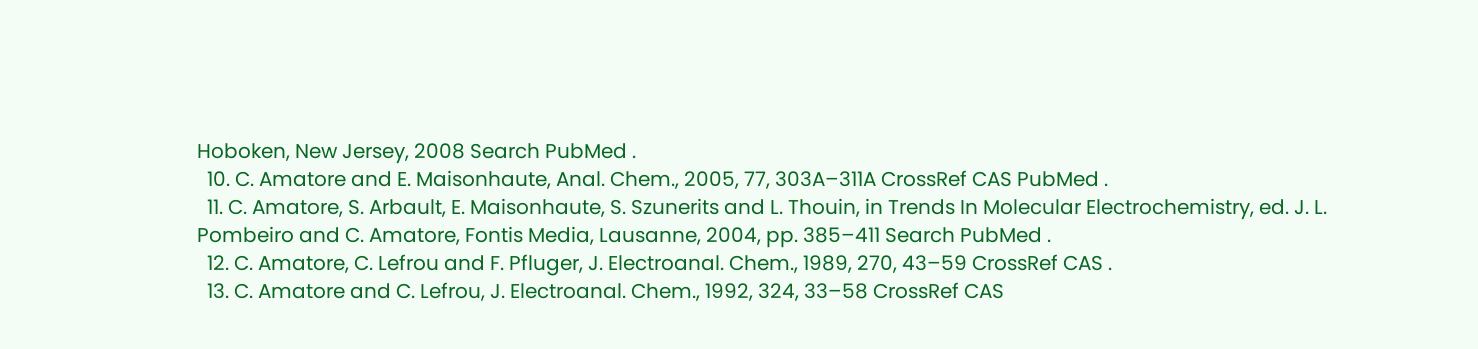Hoboken, New Jersey, 2008 Search PubMed .
  10. C. Amatore and E. Maisonhaute, Anal. Chem., 2005, 77, 303A–311A CrossRef CAS PubMed .
  11. C. Amatore, S. Arbault, E. Maisonhaute, S. Szunerits and L. Thouin, in Trends In Molecular Electrochemistry, ed. J. L. Pombeiro and C. Amatore, Fontis Media, Lausanne, 2004, pp. 385–411 Search PubMed .
  12. C. Amatore, C. Lefrou and F. Pfluger, J. Electroanal. Chem., 1989, 270, 43–59 CrossRef CAS .
  13. C. Amatore and C. Lefrou, J. Electroanal. Chem., 1992, 324, 33–58 CrossRef CAS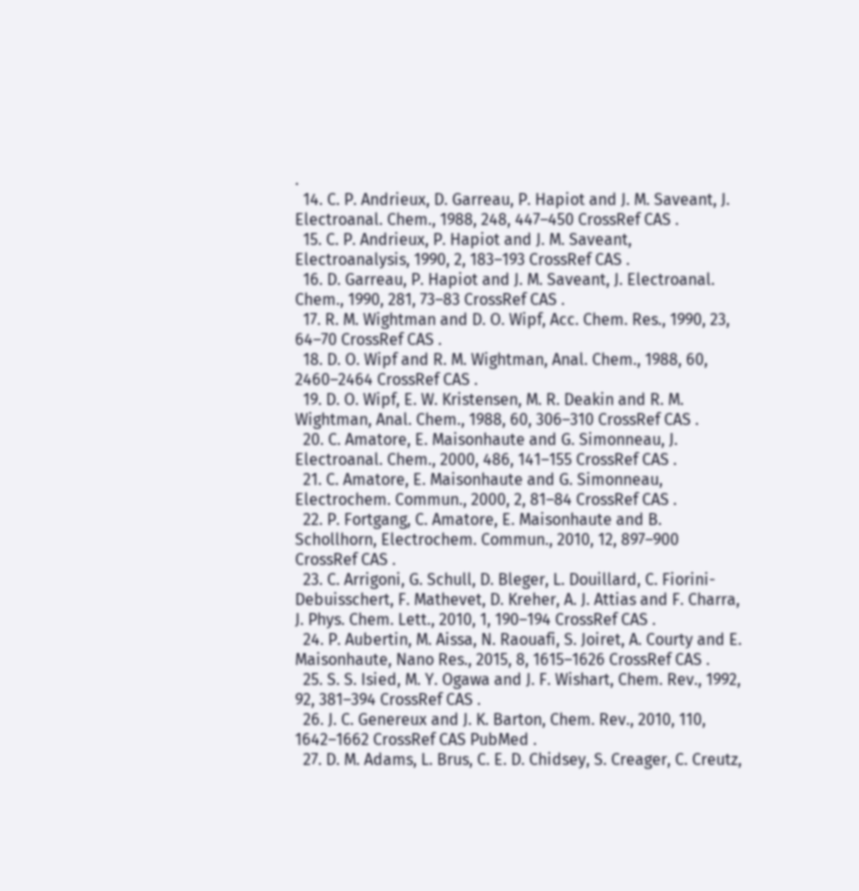.
  14. C. P. Andrieux, D. Garreau, P. Hapiot and J. M. Saveant, J. Electroanal. Chem., 1988, 248, 447–450 CrossRef CAS .
  15. C. P. Andrieux, P. Hapiot and J. M. Saveant, Electroanalysis, 1990, 2, 183–193 CrossRef CAS .
  16. D. Garreau, P. Hapiot and J. M. Saveant, J. Electroanal. Chem., 1990, 281, 73–83 CrossRef CAS .
  17. R. M. Wightman and D. O. Wipf, Acc. Chem. Res., 1990, 23, 64–70 CrossRef CAS .
  18. D. O. Wipf and R. M. Wightman, Anal. Chem., 1988, 60, 2460–2464 CrossRef CAS .
  19. D. O. Wipf, E. W. Kristensen, M. R. Deakin and R. M. Wightman, Anal. Chem., 1988, 60, 306–310 CrossRef CAS .
  20. C. Amatore, E. Maisonhaute and G. Simonneau, J. Electroanal. Chem., 2000, 486, 141–155 CrossRef CAS .
  21. C. Amatore, E. Maisonhaute and G. Simonneau, Electrochem. Commun., 2000, 2, 81–84 CrossRef CAS .
  22. P. Fortgang, C. Amatore, E. Maisonhaute and B. Schollhorn, Electrochem. Commun., 2010, 12, 897–900 CrossRef CAS .
  23. C. Arrigoni, G. Schull, D. Bleger, L. Douillard, C. Fiorini-Debuisschert, F. Mathevet, D. Kreher, A. J. Attias and F. Charra, J. Phys. Chem. Lett., 2010, 1, 190–194 CrossRef CAS .
  24. P. Aubertin, M. Aissa, N. Raouafi, S. Joiret, A. Courty and E. Maisonhaute, Nano Res., 2015, 8, 1615–1626 CrossRef CAS .
  25. S. S. Isied, M. Y. Ogawa and J. F. Wishart, Chem. Rev., 1992, 92, 381–394 CrossRef CAS .
  26. J. C. Genereux and J. K. Barton, Chem. Rev., 2010, 110, 1642–1662 CrossRef CAS PubMed .
  27. D. M. Adams, L. Brus, C. E. D. Chidsey, S. Creager, C. Creutz,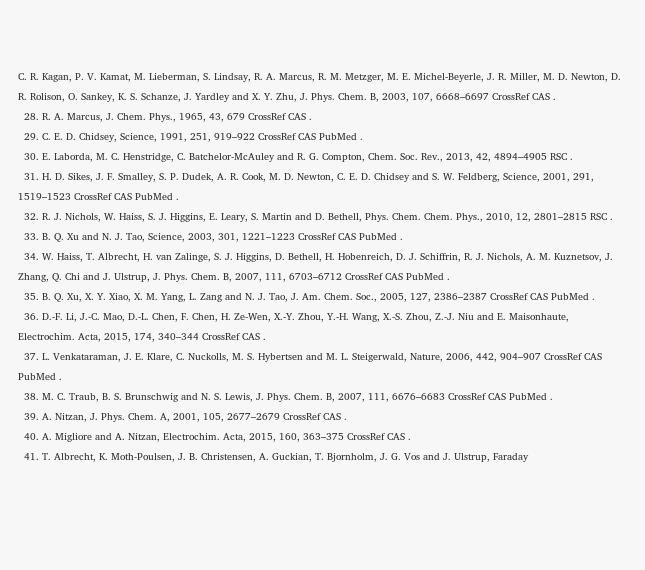C. R. Kagan, P. V. Kamat, M. Lieberman, S. Lindsay, R. A. Marcus, R. M. Metzger, M. E. Michel-Beyerle, J. R. Miller, M. D. Newton, D. R. Rolison, O. Sankey, K. S. Schanze, J. Yardley and X. Y. Zhu, J. Phys. Chem. B, 2003, 107, 6668–6697 CrossRef CAS .
  28. R. A. Marcus, J. Chem. Phys., 1965, 43, 679 CrossRef CAS .
  29. C. E. D. Chidsey, Science, 1991, 251, 919–922 CrossRef CAS PubMed .
  30. E. Laborda, M. C. Henstridge, C. Batchelor-McAuley and R. G. Compton, Chem. Soc. Rev., 2013, 42, 4894–4905 RSC .
  31. H. D. Sikes, J. F. Smalley, S. P. Dudek, A. R. Cook, M. D. Newton, C. E. D. Chidsey and S. W. Feldberg, Science, 2001, 291, 1519–1523 CrossRef CAS PubMed .
  32. R. J. Nichols, W. Haiss, S. J. Higgins, E. Leary, S. Martin and D. Bethell, Phys. Chem. Chem. Phys., 2010, 12, 2801–2815 RSC .
  33. B. Q. Xu and N. J. Tao, Science, 2003, 301, 1221–1223 CrossRef CAS PubMed .
  34. W. Haiss, T. Albrecht, H. van Zalinge, S. J. Higgins, D. Bethell, H. Hobenreich, D. J. Schiffrin, R. J. Nichols, A. M. Kuznetsov, J. Zhang, Q. Chi and J. Ulstrup, J. Phys. Chem. B, 2007, 111, 6703–6712 CrossRef CAS PubMed .
  35. B. Q. Xu, X. Y. Xiao, X. M. Yang, L. Zang and N. J. Tao, J. Am. Chem. Soc., 2005, 127, 2386–2387 CrossRef CAS PubMed .
  36. D.-F. Li, J.-C. Mao, D.-L. Chen, F. Chen, H. Ze-Wen, X.-Y. Zhou, Y.-H. Wang, X.-S. Zhou, Z.-J. Niu and E. Maisonhaute, Electrochim. Acta, 2015, 174, 340–344 CrossRef CAS .
  37. L. Venkataraman, J. E. Klare, C. Nuckolls, M. S. Hybertsen and M. L. Steigerwald, Nature, 2006, 442, 904–907 CrossRef CAS PubMed .
  38. M. C. Traub, B. S. Brunschwig and N. S. Lewis, J. Phys. Chem. B, 2007, 111, 6676–6683 CrossRef CAS PubMed .
  39. A. Nitzan, J. Phys. Chem. A, 2001, 105, 2677–2679 CrossRef CAS .
  40. A. Migliore and A. Nitzan, Electrochim. Acta, 2015, 160, 363–375 CrossRef CAS .
  41. T. Albrecht, K. Moth-Poulsen, J. B. Christensen, A. Guckian, T. Bjornholm, J. G. Vos and J. Ulstrup, Faraday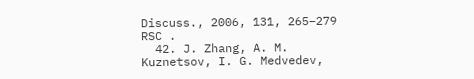Discuss., 2006, 131, 265–279 RSC .
  42. J. Zhang, A. M. Kuznetsov, I. G. Medvedev,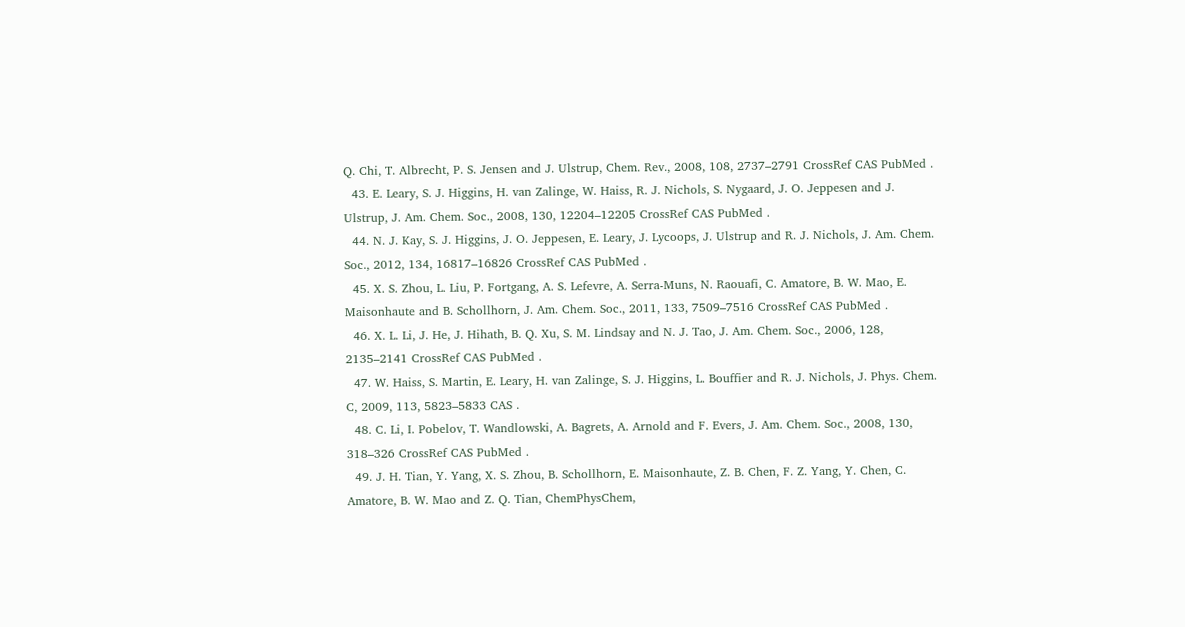Q. Chi, T. Albrecht, P. S. Jensen and J. Ulstrup, Chem. Rev., 2008, 108, 2737–2791 CrossRef CAS PubMed .
  43. E. Leary, S. J. Higgins, H. van Zalinge, W. Haiss, R. J. Nichols, S. Nygaard, J. O. Jeppesen and J. Ulstrup, J. Am. Chem. Soc., 2008, 130, 12204–12205 CrossRef CAS PubMed .
  44. N. J. Kay, S. J. Higgins, J. O. Jeppesen, E. Leary, J. Lycoops, J. Ulstrup and R. J. Nichols, J. Am. Chem. Soc., 2012, 134, 16817–16826 CrossRef CAS PubMed .
  45. X. S. Zhou, L. Liu, P. Fortgang, A. S. Lefevre, A. Serra-Muns, N. Raouafi, C. Amatore, B. W. Mao, E. Maisonhaute and B. Schollhorn, J. Am. Chem. Soc., 2011, 133, 7509–7516 CrossRef CAS PubMed .
  46. X. L. Li, J. He, J. Hihath, B. Q. Xu, S. M. Lindsay and N. J. Tao, J. Am. Chem. Soc., 2006, 128, 2135–2141 CrossRef CAS PubMed .
  47. W. Haiss, S. Martin, E. Leary, H. van Zalinge, S. J. Higgins, L. Bouffier and R. J. Nichols, J. Phys. Chem. C, 2009, 113, 5823–5833 CAS .
  48. C. Li, I. Pobelov, T. Wandlowski, A. Bagrets, A. Arnold and F. Evers, J. Am. Chem. Soc., 2008, 130, 318–326 CrossRef CAS PubMed .
  49. J. H. Tian, Y. Yang, X. S. Zhou, B. Schollhorn, E. Maisonhaute, Z. B. Chen, F. Z. Yang, Y. Chen, C. Amatore, B. W. Mao and Z. Q. Tian, ChemPhysChem,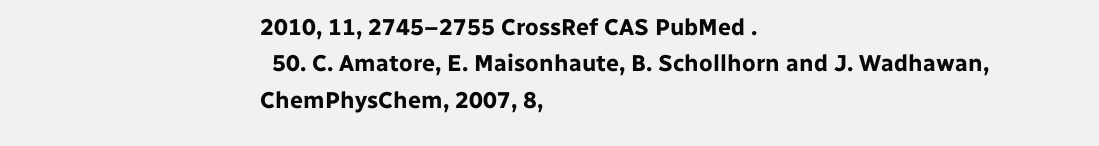2010, 11, 2745–2755 CrossRef CAS PubMed .
  50. C. Amatore, E. Maisonhaute, B. Schollhorn and J. Wadhawan, ChemPhysChem, 2007, 8,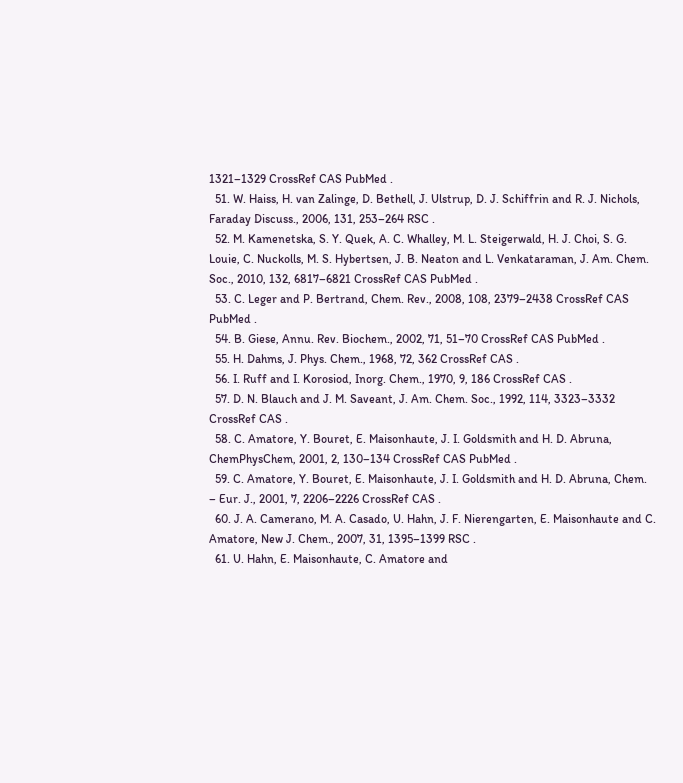1321–1329 CrossRef CAS PubMed .
  51. W. Haiss, H. van Zalinge, D. Bethell, J. Ulstrup, D. J. Schiffrin and R. J. Nichols, Faraday Discuss., 2006, 131, 253–264 RSC .
  52. M. Kamenetska, S. Y. Quek, A. C. Whalley, M. L. Steigerwald, H. J. Choi, S. G. Louie, C. Nuckolls, M. S. Hybertsen, J. B. Neaton and L. Venkataraman, J. Am. Chem. Soc., 2010, 132, 6817–6821 CrossRef CAS PubMed .
  53. C. Leger and P. Bertrand, Chem. Rev., 2008, 108, 2379–2438 CrossRef CAS PubMed .
  54. B. Giese, Annu. Rev. Biochem., 2002, 71, 51–70 CrossRef CAS PubMed .
  55. H. Dahms, J. Phys. Chem., 1968, 72, 362 CrossRef CAS .
  56. I. Ruff and I. Korosiod, Inorg. Chem., 1970, 9, 186 CrossRef CAS .
  57. D. N. Blauch and J. M. Saveant, J. Am. Chem. Soc., 1992, 114, 3323–3332 CrossRef CAS .
  58. C. Amatore, Y. Bouret, E. Maisonhaute, J. I. Goldsmith and H. D. Abruna, ChemPhysChem, 2001, 2, 130–134 CrossRef CAS PubMed .
  59. C. Amatore, Y. Bouret, E. Maisonhaute, J. I. Goldsmith and H. D. Abruna, Chem. – Eur. J., 2001, 7, 2206–2226 CrossRef CAS .
  60. J. A. Camerano, M. A. Casado, U. Hahn, J. F. Nierengarten, E. Maisonhaute and C. Amatore, New J. Chem., 2007, 31, 1395–1399 RSC .
  61. U. Hahn, E. Maisonhaute, C. Amatore and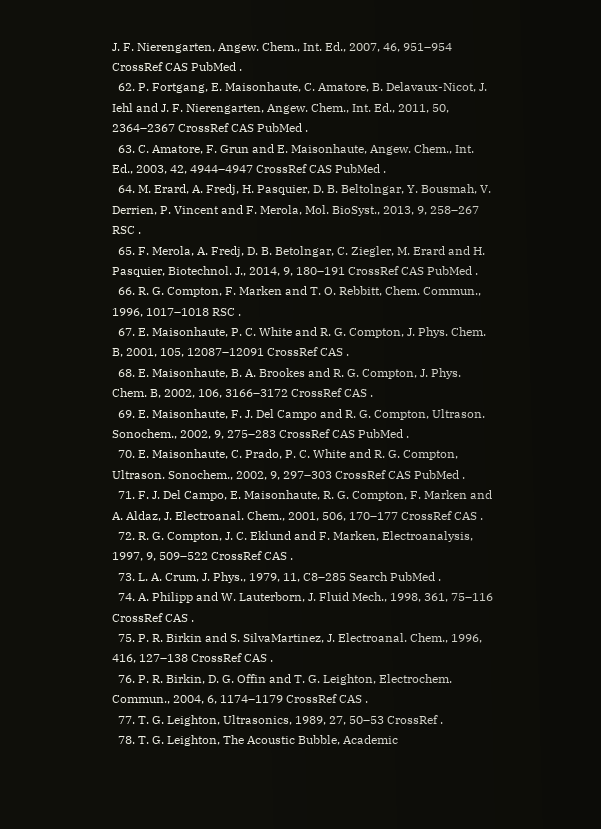J. F. Nierengarten, Angew. Chem., Int. Ed., 2007, 46, 951–954 CrossRef CAS PubMed .
  62. P. Fortgang, E. Maisonhaute, C. Amatore, B. Delavaux-Nicot, J. Iehl and J. F. Nierengarten, Angew. Chem., Int. Ed., 2011, 50, 2364–2367 CrossRef CAS PubMed .
  63. C. Amatore, F. Grun and E. Maisonhaute, Angew. Chem., Int. Ed., 2003, 42, 4944–4947 CrossRef CAS PubMed .
  64. M. Erard, A. Fredj, H. Pasquier, D. B. Beltolngar, Y. Bousmah, V. Derrien, P. Vincent and F. Merola, Mol. BioSyst., 2013, 9, 258–267 RSC .
  65. F. Merola, A. Fredj, D. B. Betolngar, C. Ziegler, M. Erard and H. Pasquier, Biotechnol. J., 2014, 9, 180–191 CrossRef CAS PubMed .
  66. R. G. Compton, F. Marken and T. O. Rebbitt, Chem. Commun., 1996, 1017–1018 RSC .
  67. E. Maisonhaute, P. C. White and R. G. Compton, J. Phys. Chem. B, 2001, 105, 12087–12091 CrossRef CAS .
  68. E. Maisonhaute, B. A. Brookes and R. G. Compton, J. Phys. Chem. B, 2002, 106, 3166–3172 CrossRef CAS .
  69. E. Maisonhaute, F. J. Del Campo and R. G. Compton, Ultrason. Sonochem., 2002, 9, 275–283 CrossRef CAS PubMed .
  70. E. Maisonhaute, C. Prado, P. C. White and R. G. Compton, Ultrason. Sonochem., 2002, 9, 297–303 CrossRef CAS PubMed .
  71. F. J. Del Campo, E. Maisonhaute, R. G. Compton, F. Marken and A. Aldaz, J. Electroanal. Chem., 2001, 506, 170–177 CrossRef CAS .
  72. R. G. Compton, J. C. Eklund and F. Marken, Electroanalysis, 1997, 9, 509–522 CrossRef CAS .
  73. L. A. Crum, J. Phys., 1979, 11, C8–285 Search PubMed .
  74. A. Philipp and W. Lauterborn, J. Fluid Mech., 1998, 361, 75–116 CrossRef CAS .
  75. P. R. Birkin and S. SilvaMartinez, J. Electroanal. Chem., 1996, 416, 127–138 CrossRef CAS .
  76. P. R. Birkin, D. G. Offin and T. G. Leighton, Electrochem. Commun., 2004, 6, 1174–1179 CrossRef CAS .
  77. T. G. Leighton, Ultrasonics, 1989, 27, 50–53 CrossRef .
  78. T. G. Leighton, The Acoustic Bubble, Academic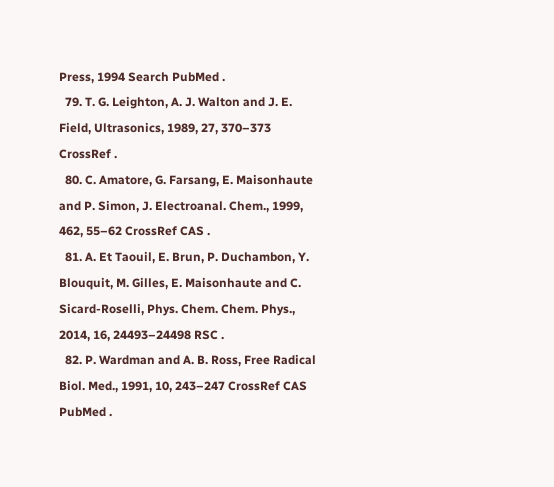Press, 1994 Search PubMed .
  79. T. G. Leighton, A. J. Walton and J. E. Field, Ultrasonics, 1989, 27, 370–373 CrossRef .
  80. C. Amatore, G. Farsang, E. Maisonhaute and P. Simon, J. Electroanal. Chem., 1999, 462, 55–62 CrossRef CAS .
  81. A. Et Taouil, E. Brun, P. Duchambon, Y. Blouquit, M. Gilles, E. Maisonhaute and C. Sicard-Roselli, Phys. Chem. Chem. Phys., 2014, 16, 24493–24498 RSC .
  82. P. Wardman and A. B. Ross, Free Radical Biol. Med., 1991, 10, 243–247 CrossRef CAS PubMed .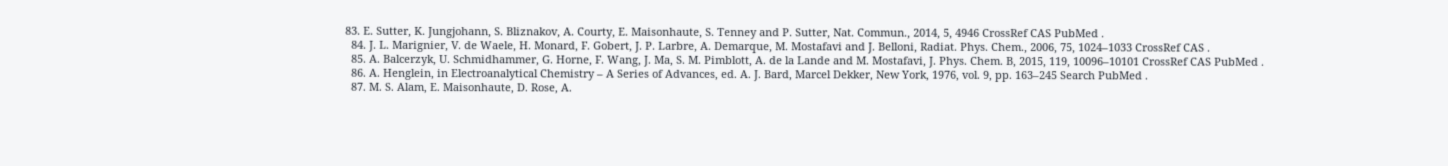83. E. Sutter, K. Jungjohann, S. Bliznakov, A. Courty, E. Maisonhaute, S. Tenney and P. Sutter, Nat. Commun., 2014, 5, 4946 CrossRef CAS PubMed .
  84. J. L. Marignier, V. de Waele, H. Monard, F. Gobert, J. P. Larbre, A. Demarque, M. Mostafavi and J. Belloni, Radiat. Phys. Chem., 2006, 75, 1024–1033 CrossRef CAS .
  85. A. Balcerzyk, U. Schmidhammer, G. Horne, F. Wang, J. Ma, S. M. Pimblott, A. de la Lande and M. Mostafavi, J. Phys. Chem. B, 2015, 119, 10096–10101 CrossRef CAS PubMed .
  86. A. Henglein, in Electroanalytical Chemistry – A Series of Advances, ed. A. J. Bard, Marcel Dekker, New York, 1976, vol. 9, pp. 163–245 Search PubMed .
  87. M. S. Alam, E. Maisonhaute, D. Rose, A.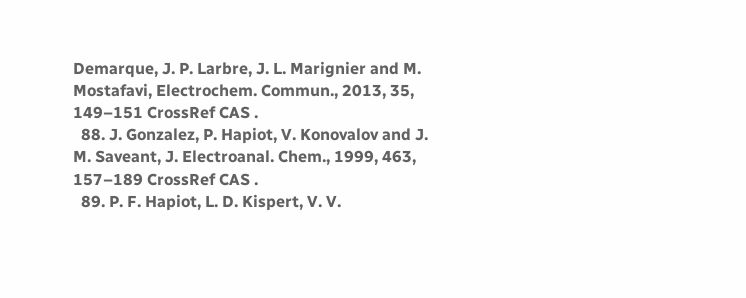Demarque, J. P. Larbre, J. L. Marignier and M. Mostafavi, Electrochem. Commun., 2013, 35, 149–151 CrossRef CAS .
  88. J. Gonzalez, P. Hapiot, V. Konovalov and J. M. Saveant, J. Electroanal. Chem., 1999, 463, 157–189 CrossRef CAS .
  89. P. F. Hapiot, L. D. Kispert, V. V.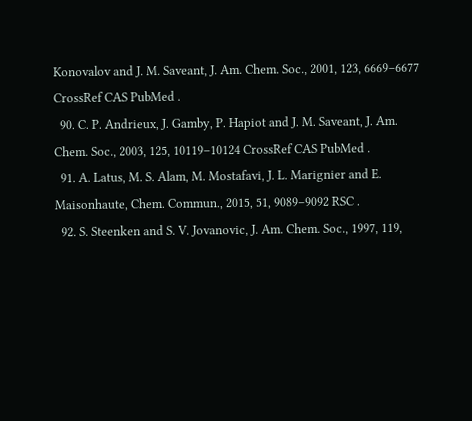Konovalov and J. M. Saveant, J. Am. Chem. Soc., 2001, 123, 6669–6677 CrossRef CAS PubMed .
  90. C. P. Andrieux, J. Gamby, P. Hapiot and J. M. Saveant, J. Am. Chem. Soc., 2003, 125, 10119–10124 CrossRef CAS PubMed .
  91. A. Latus, M. S. Alam, M. Mostafavi, J. L. Marignier and E. Maisonhaute, Chem. Commun., 2015, 51, 9089–9092 RSC .
  92. S. Steenken and S. V. Jovanovic, J. Am. Chem. Soc., 1997, 119,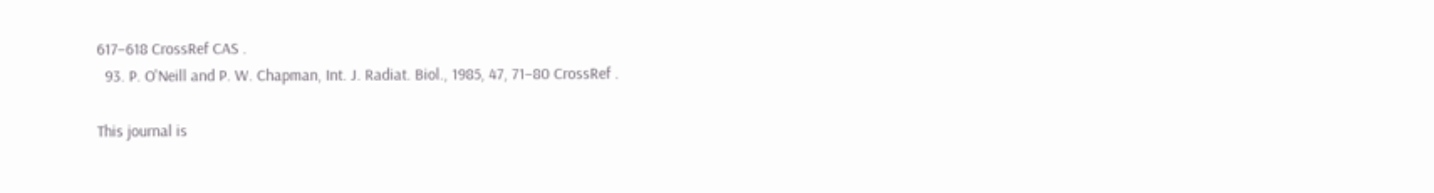617–618 CrossRef CAS .
  93. P. O'Neill and P. W. Chapman, Int. J. Radiat. Biol., 1985, 47, 71–80 CrossRef .

This journal is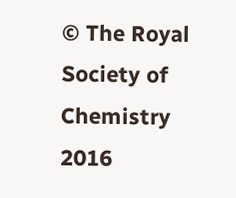© The Royal Society of Chemistry 2016